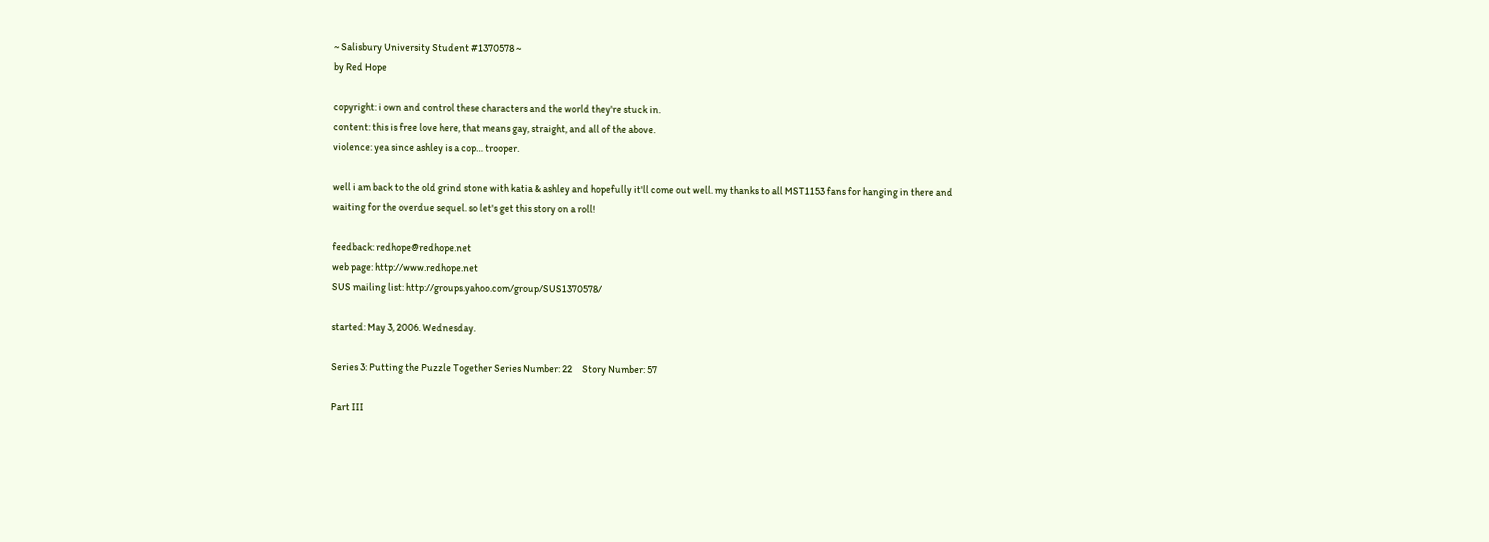~ Salisbury University Student #1370578 ~
by Red Hope

copyright: i own and control these characters and the world they're stuck in.
content: this is free love here, that means gay, straight, and all of the above.
violence: yea since ashley is a cop… trooper.

well i am back to the old grind stone with katia & ashley and hopefully it'll come out well. my thanks to all MST1153 fans for hanging in there and waiting for the overdue sequel. so let's get this story on a roll!

feedback: redhope@redhope.net
web page: http://www.redhope.net
SUS mailing list: http://groups.yahoo.com/group/SUS1370578/

started: May 3, 2006. Wednesday.

Series 3: Putting the Puzzle Together Series Number: 22     Story Number: 57

Part III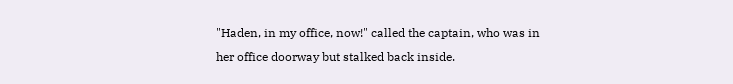"Haden, in my office, now!" called the captain, who was in her office doorway but stalked back inside.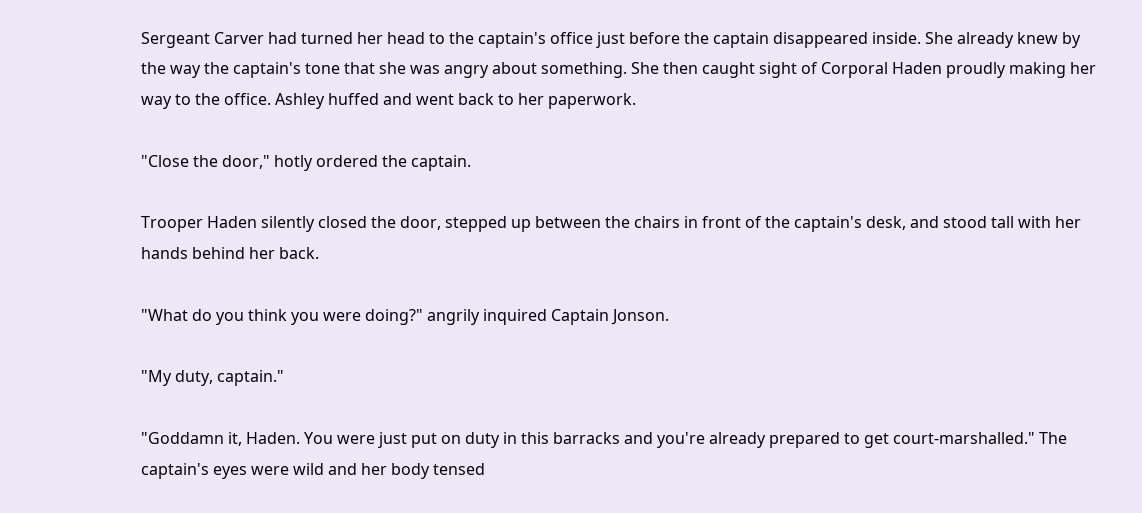Sergeant Carver had turned her head to the captain's office just before the captain disappeared inside. She already knew by the way the captain's tone that she was angry about something. She then caught sight of Corporal Haden proudly making her way to the office. Ashley huffed and went back to her paperwork.

"Close the door," hotly ordered the captain.

Trooper Haden silently closed the door, stepped up between the chairs in front of the captain's desk, and stood tall with her hands behind her back.

"What do you think you were doing?" angrily inquired Captain Jonson.

"My duty, captain."

"Goddamn it, Haden. You were just put on duty in this barracks and you're already prepared to get court-marshalled." The captain's eyes were wild and her body tensed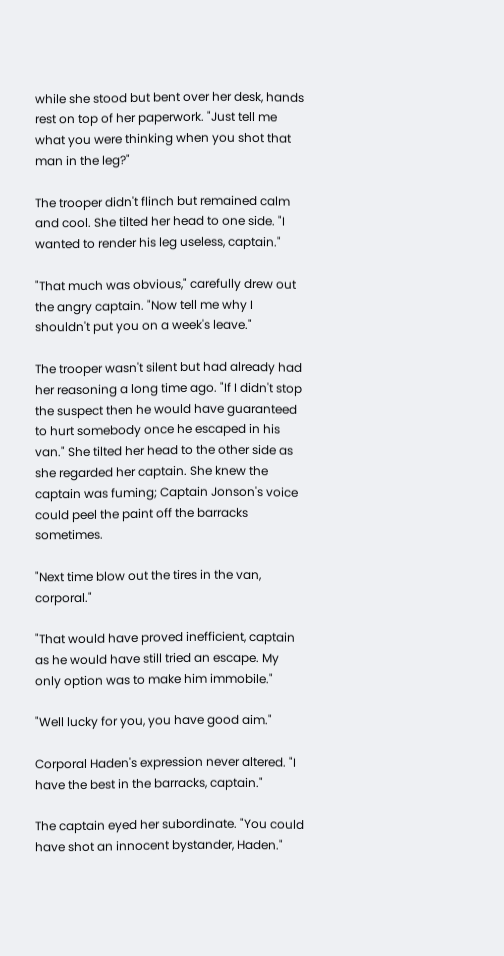while she stood but bent over her desk, hands rest on top of her paperwork. "Just tell me what you were thinking when you shot that man in the leg?"

The trooper didn't flinch but remained calm and cool. She tilted her head to one side. "I wanted to render his leg useless, captain."

"That much was obvious," carefully drew out the angry captain. "Now tell me why I shouldn't put you on a week's leave."

The trooper wasn't silent but had already had her reasoning a long time ago. "If I didn't stop the suspect then he would have guaranteed to hurt somebody once he escaped in his van." She tilted her head to the other side as she regarded her captain. She knew the captain was fuming; Captain Jonson's voice could peel the paint off the barracks sometimes.

"Next time blow out the tires in the van, corporal."

"That would have proved inefficient, captain as he would have still tried an escape. My only option was to make him immobile."

"Well lucky for you, you have good aim."

Corporal Haden's expression never altered. "I have the best in the barracks, captain."

The captain eyed her subordinate. "You could have shot an innocent bystander, Haden."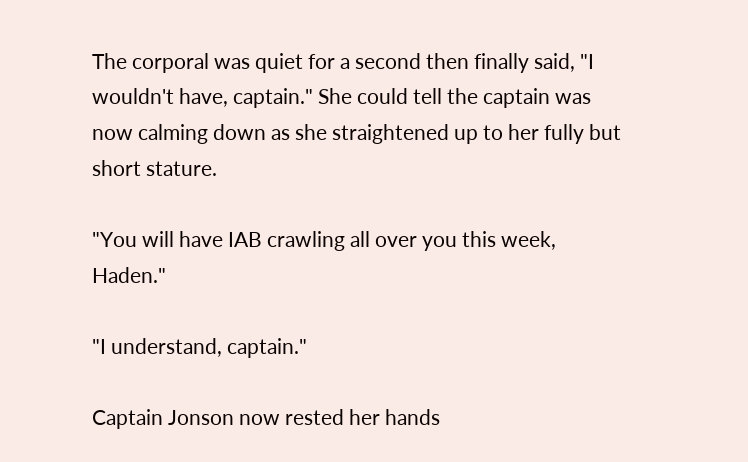The corporal was quiet for a second then finally said, "I wouldn't have, captain." She could tell the captain was now calming down as she straightened up to her fully but short stature.

"You will have IAB crawling all over you this week, Haden."

"I understand, captain."

Captain Jonson now rested her hands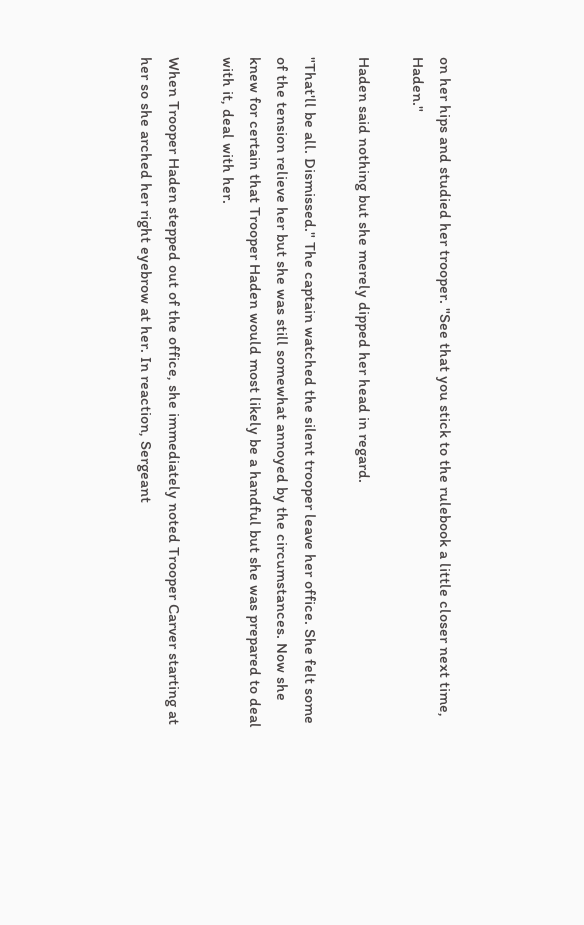on her hips and studied her trooper. "See that you stick to the rulebook a little closer next time, Haden."

Haden said nothing but she merely dipped her head in regard.

"That'll be all. Dismissed." The captain watched the silent trooper leave her office. She felt some of the tension relieve her but she was still somewhat annoyed by the circumstances. Now she knew for certain that Trooper Haden would most likely be a handful but she was prepared to deal with it, deal with her.

When Trooper Haden stepped out of the office, she immediately noted Trooper Carver starting at her so she arched her right eyebrow at her. In reaction, Sergeant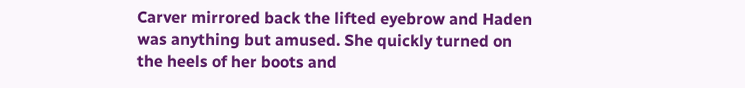Carver mirrored back the lifted eyebrow and Haden was anything but amused. She quickly turned on the heels of her boots and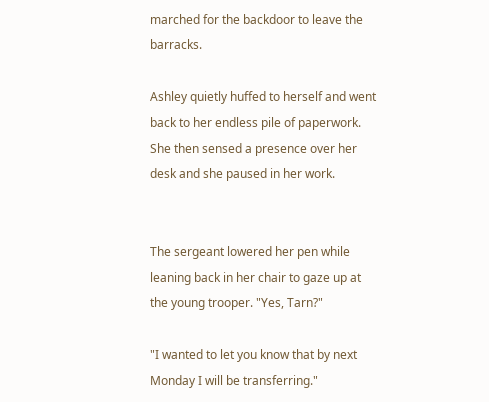marched for the backdoor to leave the barracks.

Ashley quietly huffed to herself and went back to her endless pile of paperwork. She then sensed a presence over her desk and she paused in her work.


The sergeant lowered her pen while leaning back in her chair to gaze up at the young trooper. "Yes, Tarn?"

"I wanted to let you know that by next Monday I will be transferring."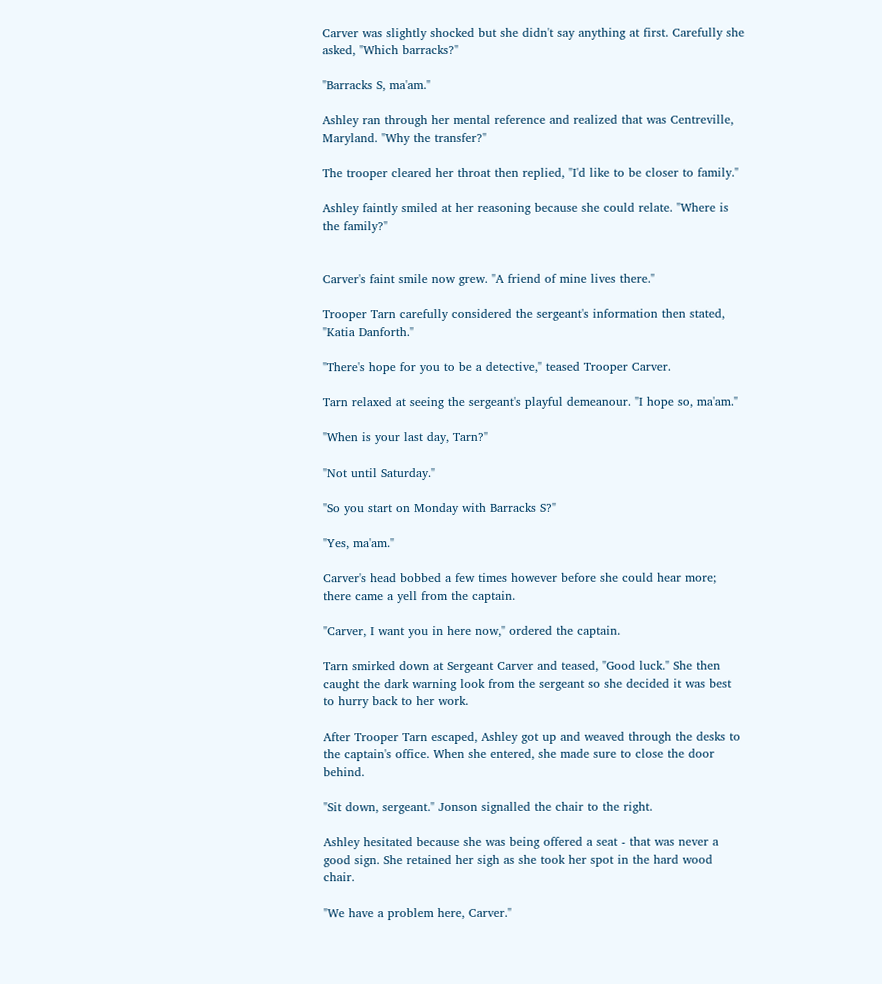Carver was slightly shocked but she didn't say anything at first. Carefully she asked, "Which barracks?"

"Barracks S, ma'am."

Ashley ran through her mental reference and realized that was Centreville, Maryland. "Why the transfer?"

The trooper cleared her throat then replied, "I'd like to be closer to family."

Ashley faintly smiled at her reasoning because she could relate. "Where is the family?"


Carver's faint smile now grew. "A friend of mine lives there."

Trooper Tarn carefully considered the sergeant's information then stated, "Katia Danforth."

"There's hope for you to be a detective," teased Trooper Carver.

Tarn relaxed at seeing the sergeant's playful demeanour. "I hope so, ma'am."

"When is your last day, Tarn?"

"Not until Saturday."

"So you start on Monday with Barracks S?"

"Yes, ma'am."

Carver's head bobbed a few times however before she could hear more; there came a yell from the captain.

"Carver, I want you in here now," ordered the captain.

Tarn smirked down at Sergeant Carver and teased, "Good luck." She then caught the dark warning look from the sergeant so she decided it was best to hurry back to her work.

After Trooper Tarn escaped, Ashley got up and weaved through the desks to the captain's office. When she entered, she made sure to close the door behind.

"Sit down, sergeant." Jonson signalled the chair to the right.

Ashley hesitated because she was being offered a seat - that was never a good sign. She retained her sigh as she took her spot in the hard wood chair.

"We have a problem here, Carver."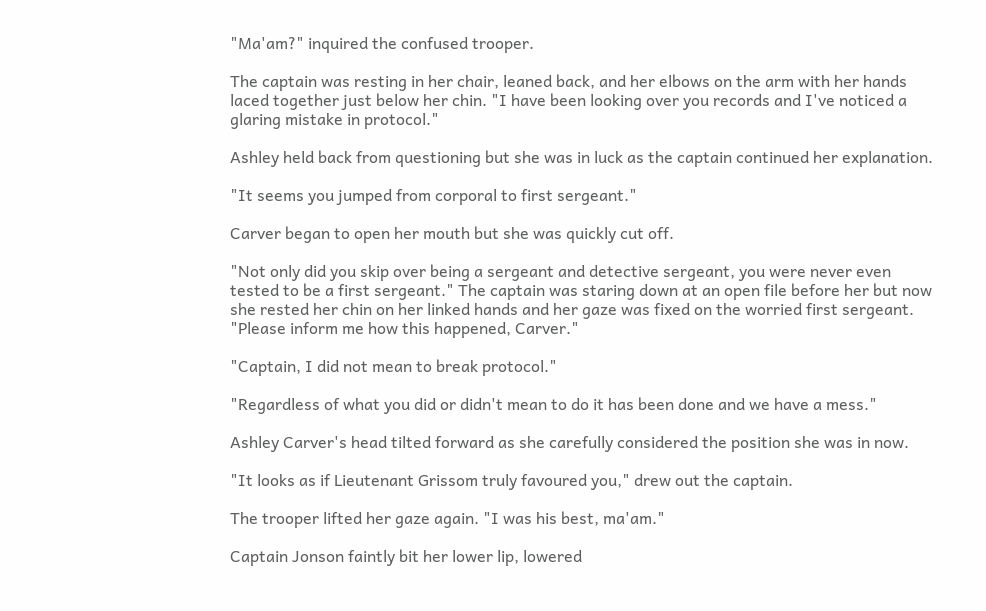"Ma'am?" inquired the confused trooper.

The captain was resting in her chair, leaned back, and her elbows on the arm with her hands laced together just below her chin. "I have been looking over you records and I've noticed a glaring mistake in protocol."

Ashley held back from questioning but she was in luck as the captain continued her explanation.

"It seems you jumped from corporal to first sergeant."

Carver began to open her mouth but she was quickly cut off.

"Not only did you skip over being a sergeant and detective sergeant, you were never even tested to be a first sergeant." The captain was staring down at an open file before her but now she rested her chin on her linked hands and her gaze was fixed on the worried first sergeant. "Please inform me how this happened, Carver."

"Captain, I did not mean to break protocol."

"Regardless of what you did or didn't mean to do it has been done and we have a mess."

Ashley Carver's head tilted forward as she carefully considered the position she was in now.

"It looks as if Lieutenant Grissom truly favoured you," drew out the captain.

The trooper lifted her gaze again. "I was his best, ma'am."

Captain Jonson faintly bit her lower lip, lowered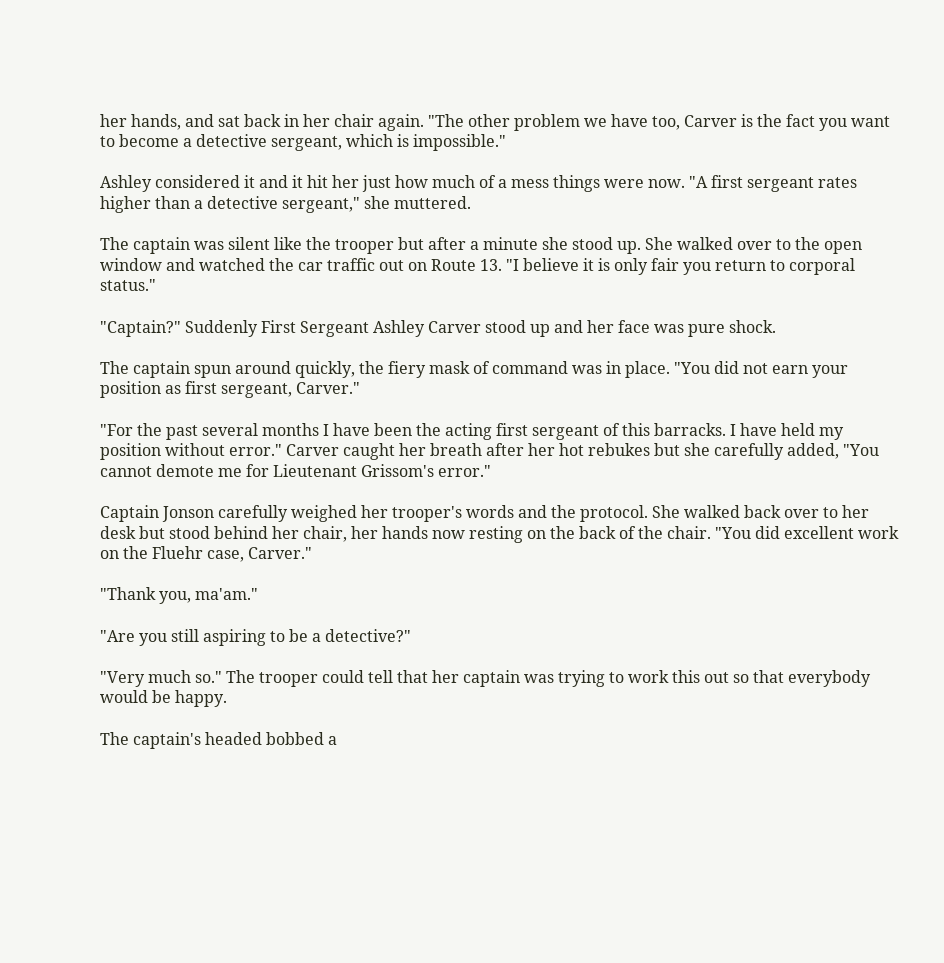her hands, and sat back in her chair again. "The other problem we have too, Carver is the fact you want to become a detective sergeant, which is impossible."

Ashley considered it and it hit her just how much of a mess things were now. "A first sergeant rates higher than a detective sergeant," she muttered.

The captain was silent like the trooper but after a minute she stood up. She walked over to the open window and watched the car traffic out on Route 13. "I believe it is only fair you return to corporal status."

"Captain?" Suddenly First Sergeant Ashley Carver stood up and her face was pure shock.

The captain spun around quickly, the fiery mask of command was in place. "You did not earn your position as first sergeant, Carver."

"For the past several months I have been the acting first sergeant of this barracks. I have held my position without error." Carver caught her breath after her hot rebukes but she carefully added, "You cannot demote me for Lieutenant Grissom's error."

Captain Jonson carefully weighed her trooper's words and the protocol. She walked back over to her desk but stood behind her chair, her hands now resting on the back of the chair. "You did excellent work on the Fluehr case, Carver."

"Thank you, ma'am."

"Are you still aspiring to be a detective?"

"Very much so." The trooper could tell that her captain was trying to work this out so that everybody would be happy.

The captain's headed bobbed a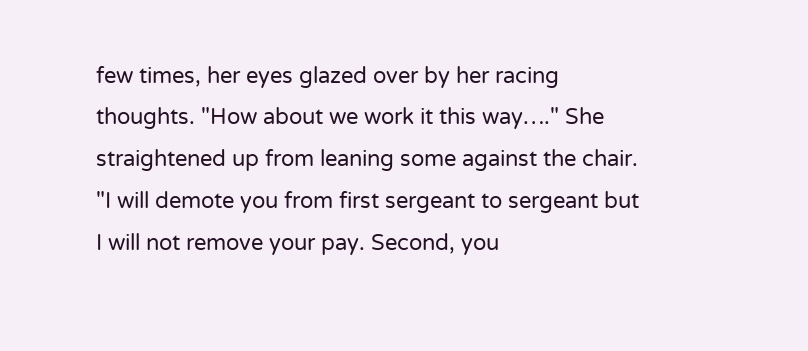few times, her eyes glazed over by her racing thoughts. "How about we work it this way…." She straightened up from leaning some against the chair. "I will demote you from first sergeant to sergeant but I will not remove your pay. Second, you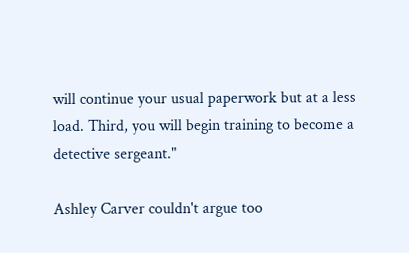will continue your usual paperwork but at a less load. Third, you will begin training to become a detective sergeant."

Ashley Carver couldn't argue too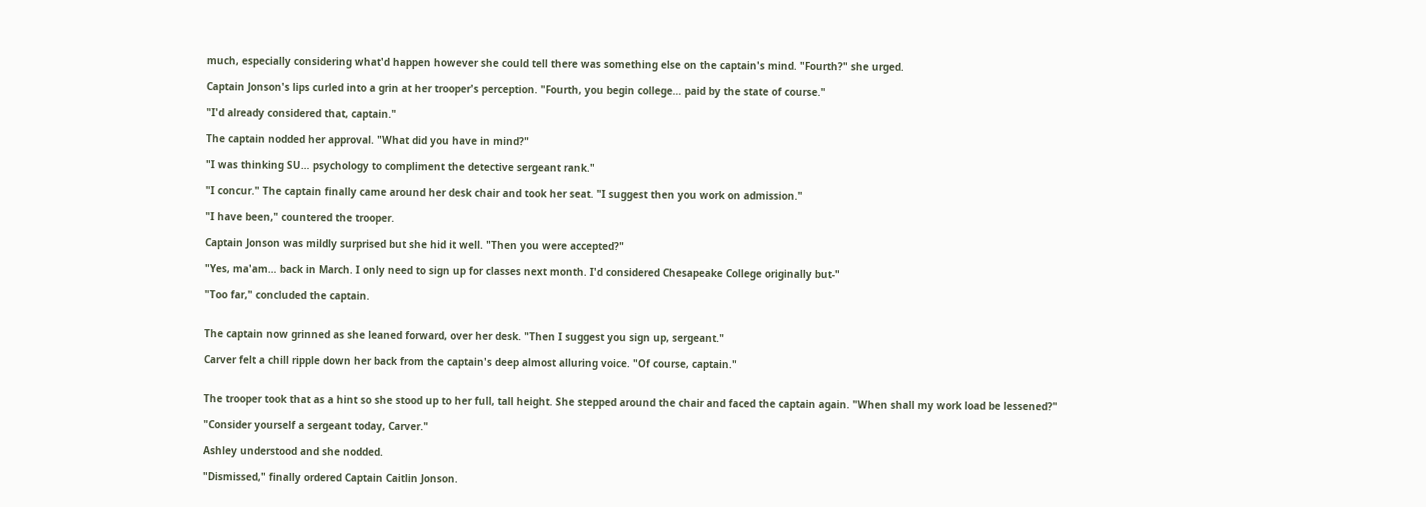much, especially considering what'd happen however she could tell there was something else on the captain's mind. "Fourth?" she urged.

Captain Jonson's lips curled into a grin at her trooper's perception. "Fourth, you begin college… paid by the state of course."

"I'd already considered that, captain."

The captain nodded her approval. "What did you have in mind?"

"I was thinking SU… psychology to compliment the detective sergeant rank."

"I concur." The captain finally came around her desk chair and took her seat. "I suggest then you work on admission."

"I have been," countered the trooper.

Captain Jonson was mildly surprised but she hid it well. "Then you were accepted?"

"Yes, ma'am… back in March. I only need to sign up for classes next month. I'd considered Chesapeake College originally but-"

"Too far," concluded the captain.


The captain now grinned as she leaned forward, over her desk. "Then I suggest you sign up, sergeant."

Carver felt a chill ripple down her back from the captain's deep almost alluring voice. "Of course, captain."


The trooper took that as a hint so she stood up to her full, tall height. She stepped around the chair and faced the captain again. "When shall my work load be lessened?"

"Consider yourself a sergeant today, Carver."

Ashley understood and she nodded.

"Dismissed," finally ordered Captain Caitlin Jonson.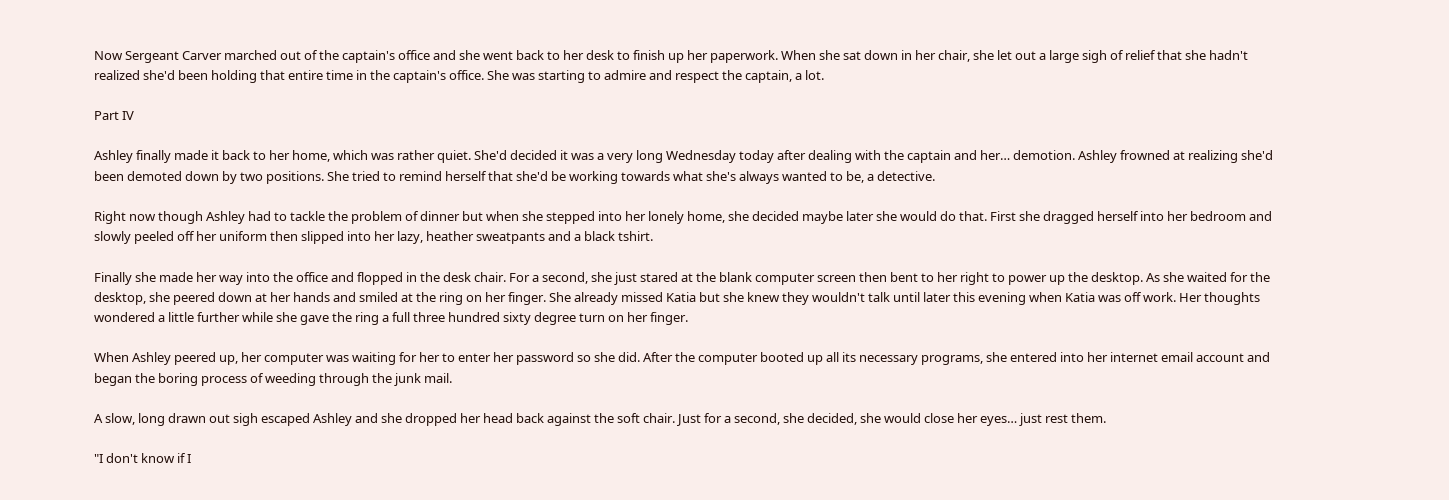Now Sergeant Carver marched out of the captain's office and she went back to her desk to finish up her paperwork. When she sat down in her chair, she let out a large sigh of relief that she hadn't realized she'd been holding that entire time in the captain's office. She was starting to admire and respect the captain, a lot.

Part IV

Ashley finally made it back to her home, which was rather quiet. She'd decided it was a very long Wednesday today after dealing with the captain and her… demotion. Ashley frowned at realizing she'd been demoted down by two positions. She tried to remind herself that she'd be working towards what she's always wanted to be, a detective.

Right now though Ashley had to tackle the problem of dinner but when she stepped into her lonely home, she decided maybe later she would do that. First she dragged herself into her bedroom and slowly peeled off her uniform then slipped into her lazy, heather sweatpants and a black tshirt.

Finally she made her way into the office and flopped in the desk chair. For a second, she just stared at the blank computer screen then bent to her right to power up the desktop. As she waited for the desktop, she peered down at her hands and smiled at the ring on her finger. She already missed Katia but she knew they wouldn't talk until later this evening when Katia was off work. Her thoughts wondered a little further while she gave the ring a full three hundred sixty degree turn on her finger.

When Ashley peered up, her computer was waiting for her to enter her password so she did. After the computer booted up all its necessary programs, she entered into her internet email account and began the boring process of weeding through the junk mail.

A slow, long drawn out sigh escaped Ashley and she dropped her head back against the soft chair. Just for a second, she decided, she would close her eyes… just rest them.

"I don't know if I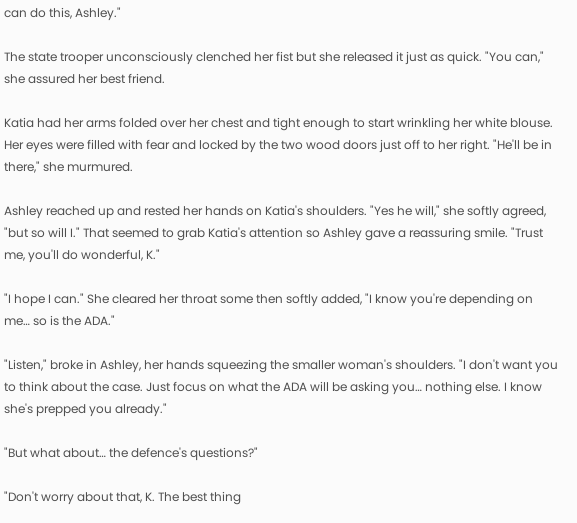can do this, Ashley."

The state trooper unconsciously clenched her fist but she released it just as quick. "You can," she assured her best friend.

Katia had her arms folded over her chest and tight enough to start wrinkling her white blouse. Her eyes were filled with fear and locked by the two wood doors just off to her right. "He'll be in there," she murmured.

Ashley reached up and rested her hands on Katia's shoulders. "Yes he will," she softly agreed, "but so will I." That seemed to grab Katia's attention so Ashley gave a reassuring smile. "Trust me, you'll do wonderful, K."

"I hope I can." She cleared her throat some then softly added, "I know you're depending on me… so is the ADA."

"Listen," broke in Ashley, her hands squeezing the smaller woman's shoulders. "I don't want you to think about the case. Just focus on what the ADA will be asking you… nothing else. I know she's prepped you already."

"But what about… the defence's questions?"

"Don't worry about that, K. The best thing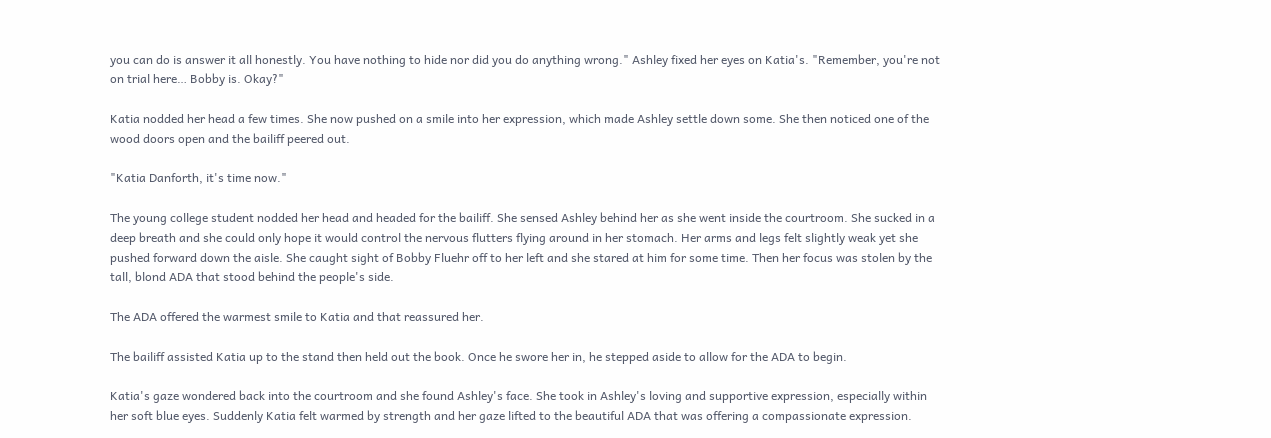you can do is answer it all honestly. You have nothing to hide nor did you do anything wrong." Ashley fixed her eyes on Katia's. "Remember, you're not on trial here… Bobby is. Okay?"

Katia nodded her head a few times. She now pushed on a smile into her expression, which made Ashley settle down some. She then noticed one of the wood doors open and the bailiff peered out.

"Katia Danforth, it's time now."

The young college student nodded her head and headed for the bailiff. She sensed Ashley behind her as she went inside the courtroom. She sucked in a deep breath and she could only hope it would control the nervous flutters flying around in her stomach. Her arms and legs felt slightly weak yet she pushed forward down the aisle. She caught sight of Bobby Fluehr off to her left and she stared at him for some time. Then her focus was stolen by the tall, blond ADA that stood behind the people's side.

The ADA offered the warmest smile to Katia and that reassured her.

The bailiff assisted Katia up to the stand then held out the book. Once he swore her in, he stepped aside to allow for the ADA to begin.

Katia's gaze wondered back into the courtroom and she found Ashley's face. She took in Ashley's loving and supportive expression, especially within her soft blue eyes. Suddenly Katia felt warmed by strength and her gaze lifted to the beautiful ADA that was offering a compassionate expression.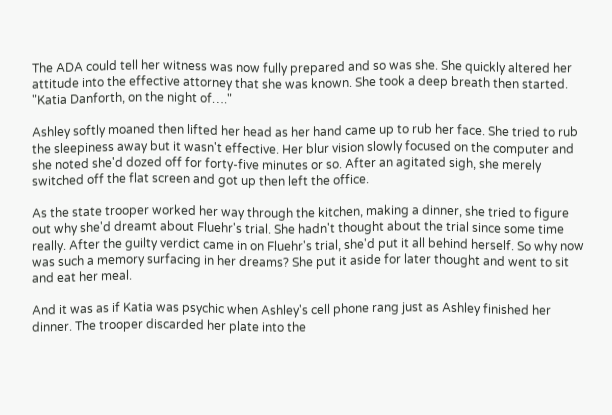The ADA could tell her witness was now fully prepared and so was she. She quickly altered her attitude into the effective attorney that she was known. She took a deep breath then started. "Katia Danforth, on the night of…."

Ashley softly moaned then lifted her head as her hand came up to rub her face. She tried to rub the sleepiness away but it wasn't effective. Her blur vision slowly focused on the computer and she noted she'd dozed off for forty-five minutes or so. After an agitated sigh, she merely switched off the flat screen and got up then left the office.

As the state trooper worked her way through the kitchen, making a dinner, she tried to figure out why she'd dreamt about Fluehr's trial. She hadn't thought about the trial since some time really. After the guilty verdict came in on Fluehr's trial, she'd put it all behind herself. So why now was such a memory surfacing in her dreams? She put it aside for later thought and went to sit and eat her meal.

And it was as if Katia was psychic when Ashley's cell phone rang just as Ashley finished her dinner. The trooper discarded her plate into the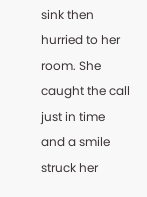sink then hurried to her room. She caught the call just in time and a smile struck her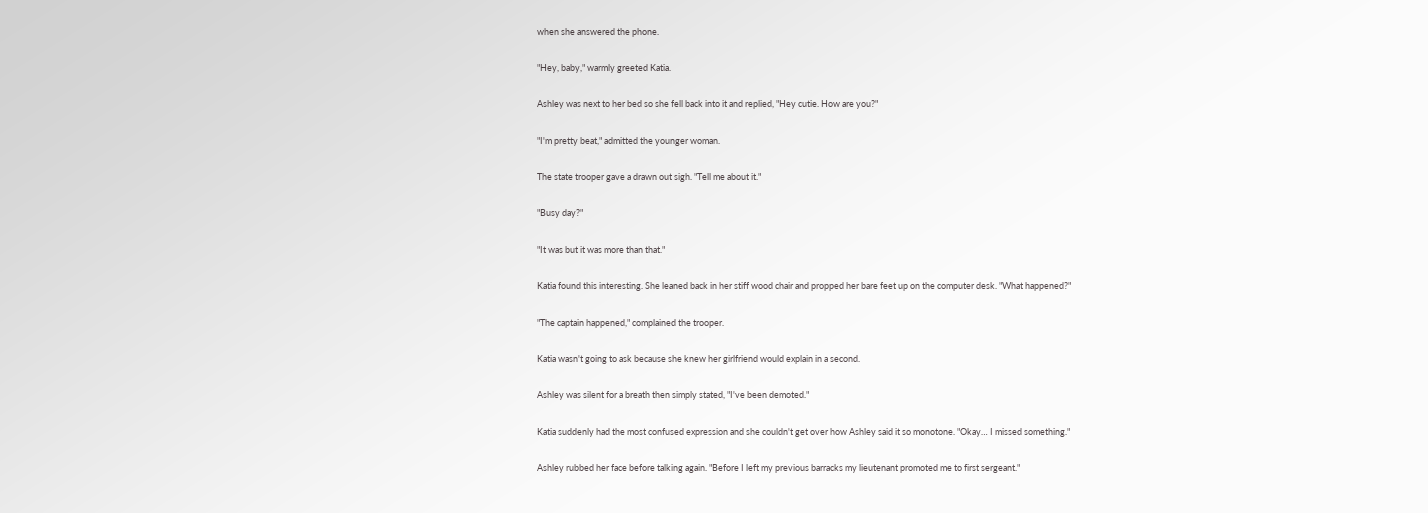when she answered the phone.

"Hey, baby," warmly greeted Katia.

Ashley was next to her bed so she fell back into it and replied, "Hey cutie. How are you?"

"I'm pretty beat," admitted the younger woman.

The state trooper gave a drawn out sigh. "Tell me about it."

"Busy day?"

"It was but it was more than that."

Katia found this interesting. She leaned back in her stiff wood chair and propped her bare feet up on the computer desk. "What happened?"

"The captain happened," complained the trooper.

Katia wasn't going to ask because she knew her girlfriend would explain in a second.

Ashley was silent for a breath then simply stated, "I've been demoted."

Katia suddenly had the most confused expression and she couldn't get over how Ashley said it so monotone. "Okay… I missed something."

Ashley rubbed her face before talking again. "Before I left my previous barracks my lieutenant promoted me to first sergeant."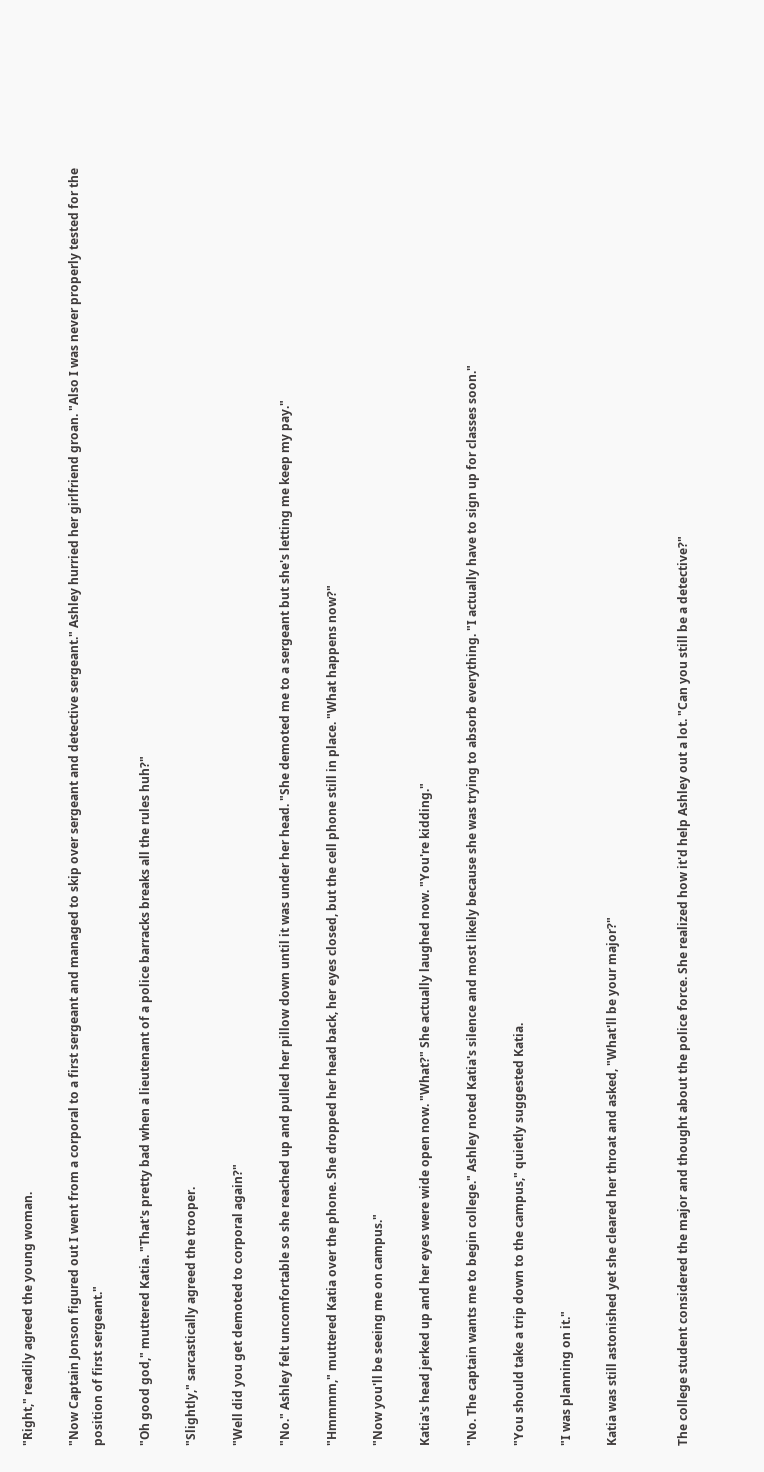"Right," readily agreed the young woman.

"Now Captain Jonson figured out I went from a corporal to a first sergeant and managed to skip over sergeant and detective sergeant." Ashley hurried her girlfriend groan. "Also I was never properly tested for the position of first sergeant."

"Oh good god," muttered Katia. "That's pretty bad when a lieutenant of a police barracks breaks all the rules huh?"

"Slightly," sarcastically agreed the trooper.

"Well did you get demoted to corporal again?"

"No." Ashley felt uncomfortable so she reached up and pulled her pillow down until it was under her head. "She demoted me to a sergeant but she's letting me keep my pay."

"Hmmmm," muttered Katia over the phone. She dropped her head back, her eyes closed, but the cell phone still in place. "What happens now?"

"Now you'll be seeing me on campus."

Katia's head jerked up and her eyes were wide open now. "What?" She actually laughed now. "You're kidding."

"No. The captain wants me to begin college." Ashley noted Katia's silence and most likely because she was trying to absorb everything. "I actually have to sign up for classes soon."

"You should take a trip down to the campus," quietly suggested Katia.

"I was planning on it."

Katia was still astonished yet she cleared her throat and asked, "What'll be your major?"


The college student considered the major and thought about the police force. She realized how it'd help Ashley out a lot. "Can you still be a detective?"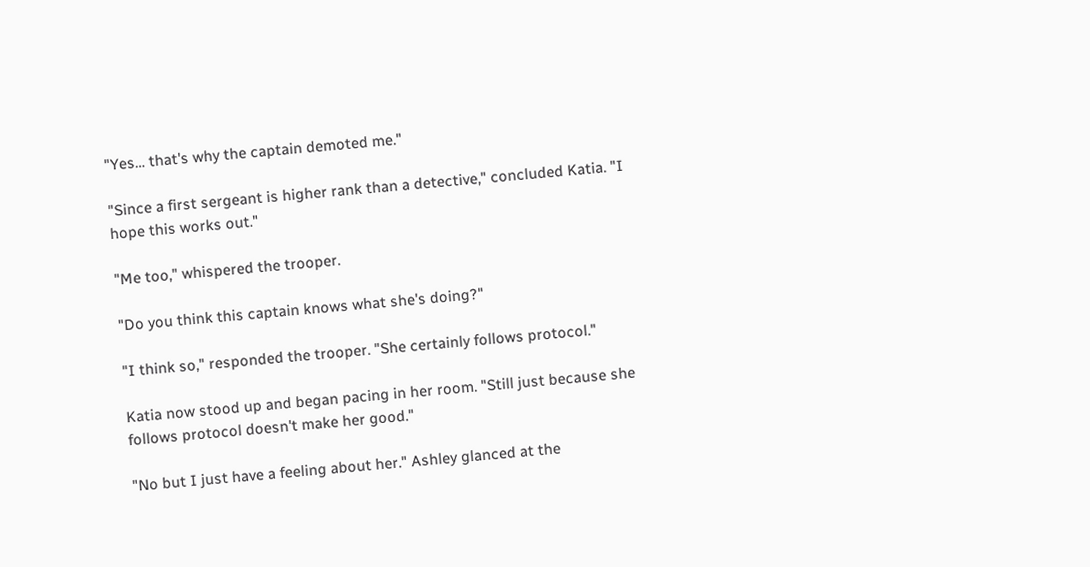"Yes… that's why the captain demoted me."

"Since a first sergeant is higher rank than a detective," concluded Katia. "I hope this works out."

"Me too," whispered the trooper.

"Do you think this captain knows what she's doing?"

"I think so," responded the trooper. "She certainly follows protocol."

Katia now stood up and began pacing in her room. "Still just because she follows protocol doesn't make her good."

"No but I just have a feeling about her." Ashley glanced at the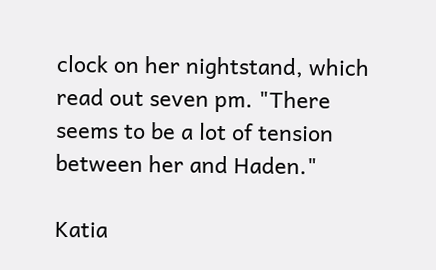clock on her nightstand, which read out seven pm. "There seems to be a lot of tension between her and Haden."

Katia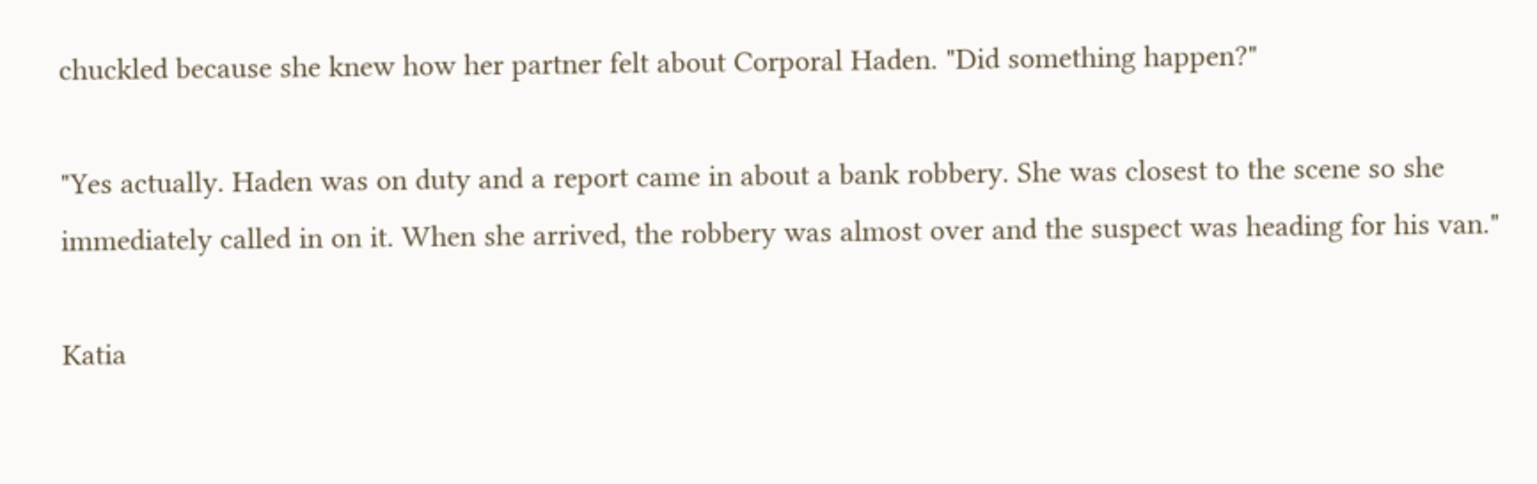chuckled because she knew how her partner felt about Corporal Haden. "Did something happen?"

"Yes actually. Haden was on duty and a report came in about a bank robbery. She was closest to the scene so she immediately called in on it. When she arrived, the robbery was almost over and the suspect was heading for his van."

Katia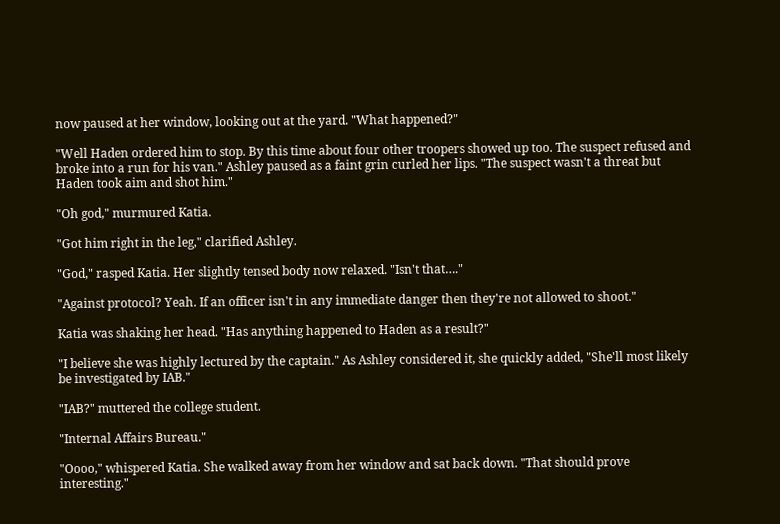now paused at her window, looking out at the yard. "What happened?"

"Well Haden ordered him to stop. By this time about four other troopers showed up too. The suspect refused and broke into a run for his van." Ashley paused as a faint grin curled her lips. "The suspect wasn't a threat but Haden took aim and shot him."

"Oh god," murmured Katia.

"Got him right in the leg," clarified Ashley.

"God," rasped Katia. Her slightly tensed body now relaxed. "Isn't that…."

"Against protocol? Yeah. If an officer isn't in any immediate danger then they're not allowed to shoot."

Katia was shaking her head. "Has anything happened to Haden as a result?"

"I believe she was highly lectured by the captain." As Ashley considered it, she quickly added, "She'll most likely be investigated by IAB."

"IAB?" muttered the college student.

"Internal Affairs Bureau."

"Oooo," whispered Katia. She walked away from her window and sat back down. "That should prove interesting."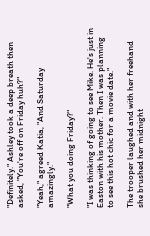"Definitely." Ashley took a deep breath then asked, "You're off on Friday huh?"

"Yeah," agreed Katia, "And Saturday amazingly."

"What you doing Friday?"

"I was thinking of going to see Mike. He's just in Easton with his mother. Then I was planning to see this hot chic for a movie date."

The trooper laughed and with her freehand she brushed her midnight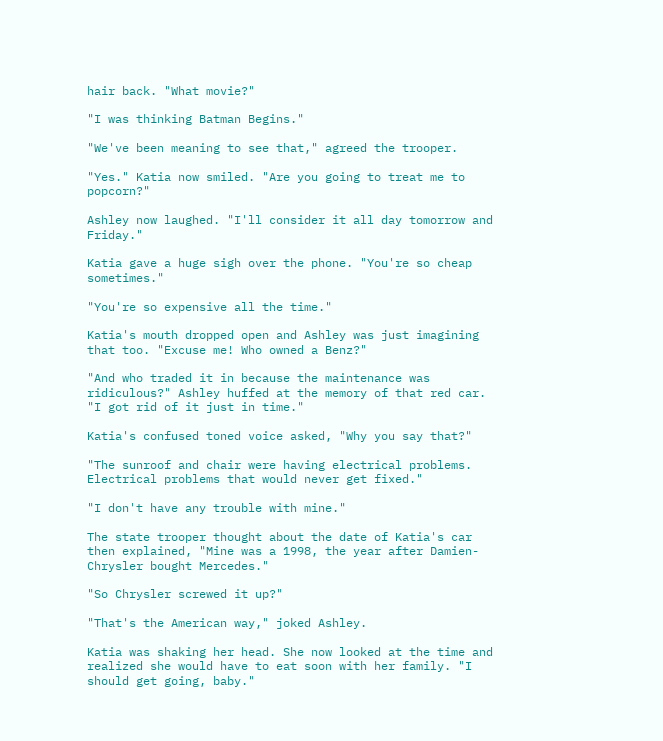hair back. "What movie?"

"I was thinking Batman Begins."

"We've been meaning to see that," agreed the trooper.

"Yes." Katia now smiled. "Are you going to treat me to popcorn?"

Ashley now laughed. "I'll consider it all day tomorrow and Friday."

Katia gave a huge sigh over the phone. "You're so cheap sometimes."

"You're so expensive all the time."

Katia's mouth dropped open and Ashley was just imagining that too. "Excuse me! Who owned a Benz?"

"And who traded it in because the maintenance was ridiculous?" Ashley huffed at the memory of that red car. "I got rid of it just in time."

Katia's confused toned voice asked, "Why you say that?"

"The sunroof and chair were having electrical problems. Electrical problems that would never get fixed."

"I don't have any trouble with mine."

The state trooper thought about the date of Katia's car then explained, "Mine was a 1998, the year after Damien-Chrysler bought Mercedes."

"So Chrysler screwed it up?"

"That's the American way," joked Ashley.

Katia was shaking her head. She now looked at the time and realized she would have to eat soon with her family. "I should get going, baby."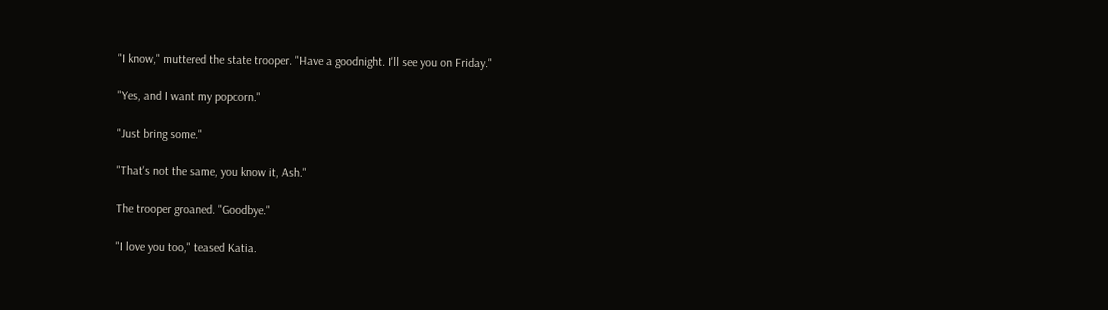"I know," muttered the state trooper. "Have a goodnight. I'll see you on Friday."

"Yes, and I want my popcorn."

"Just bring some."

"That's not the same, you know it, Ash."

The trooper groaned. "Goodbye."

"I love you too," teased Katia.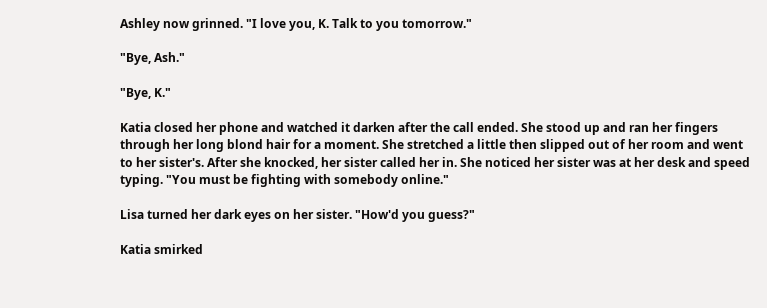Ashley now grinned. "I love you, K. Talk to you tomorrow."

"Bye, Ash."

"Bye, K."

Katia closed her phone and watched it darken after the call ended. She stood up and ran her fingers through her long blond hair for a moment. She stretched a little then slipped out of her room and went to her sister's. After she knocked, her sister called her in. She noticed her sister was at her desk and speed typing. "You must be fighting with somebody online."

Lisa turned her dark eyes on her sister. "How'd you guess?"

Katia smirked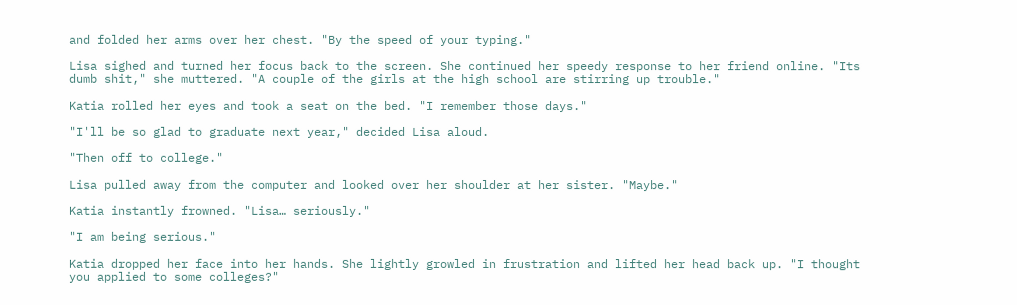and folded her arms over her chest. "By the speed of your typing."

Lisa sighed and turned her focus back to the screen. She continued her speedy response to her friend online. "Its dumb shit," she muttered. "A couple of the girls at the high school are stirring up trouble."

Katia rolled her eyes and took a seat on the bed. "I remember those days."

"I'll be so glad to graduate next year," decided Lisa aloud.

"Then off to college."

Lisa pulled away from the computer and looked over her shoulder at her sister. "Maybe."

Katia instantly frowned. "Lisa… seriously."

"I am being serious."

Katia dropped her face into her hands. She lightly growled in frustration and lifted her head back up. "I thought you applied to some colleges?"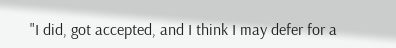"I did, got accepted, and I think I may defer for a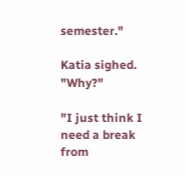semester."

Katia sighed. "Why?"

"I just think I need a break from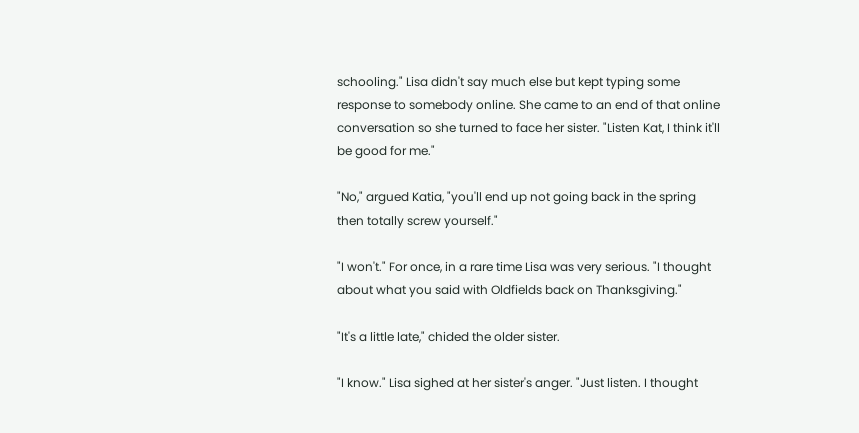schooling." Lisa didn't say much else but kept typing some response to somebody online. She came to an end of that online conversation so she turned to face her sister. "Listen Kat, I think it'll be good for me."

"No," argued Katia, "you'll end up not going back in the spring then totally screw yourself."

"I won't." For once, in a rare time Lisa was very serious. "I thought about what you said with Oldfields back on Thanksgiving."

"It's a little late," chided the older sister.

"I know." Lisa sighed at her sister's anger. "Just listen. I thought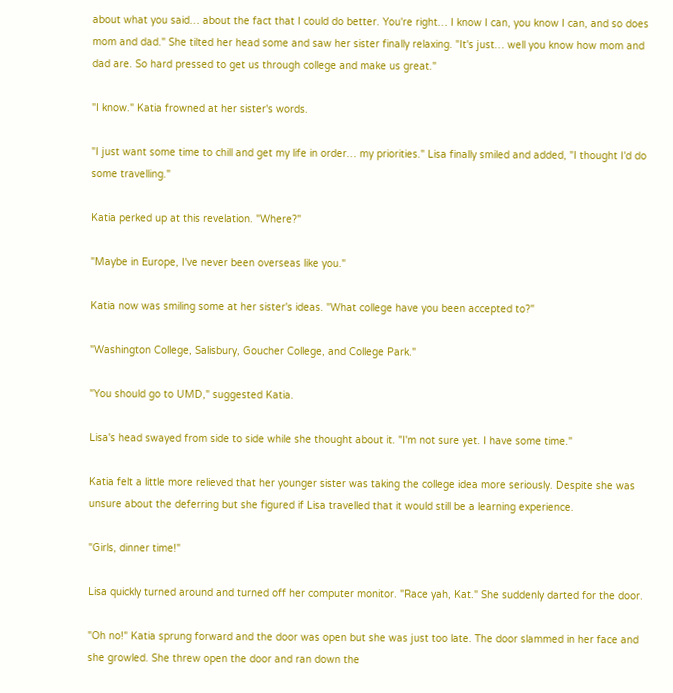about what you said… about the fact that I could do better. You're right… I know I can, you know I can, and so does mom and dad." She tilted her head some and saw her sister finally relaxing. "It's just… well you know how mom and dad are. So hard pressed to get us through college and make us great."

"I know." Katia frowned at her sister's words.

"I just want some time to chill and get my life in order… my priorities." Lisa finally smiled and added, "I thought I'd do some travelling."

Katia perked up at this revelation. "Where?"

"Maybe in Europe, I've never been overseas like you."

Katia now was smiling some at her sister's ideas. "What college have you been accepted to?"

"Washington College, Salisbury, Goucher College, and College Park."

"You should go to UMD," suggested Katia.

Lisa's head swayed from side to side while she thought about it. "I'm not sure yet. I have some time."

Katia felt a little more relieved that her younger sister was taking the college idea more seriously. Despite she was unsure about the deferring but she figured if Lisa travelled that it would still be a learning experience.

"Girls, dinner time!"

Lisa quickly turned around and turned off her computer monitor. "Race yah, Kat." She suddenly darted for the door.

"Oh no!" Katia sprung forward and the door was open but she was just too late. The door slammed in her face and she growled. She threw open the door and ran down the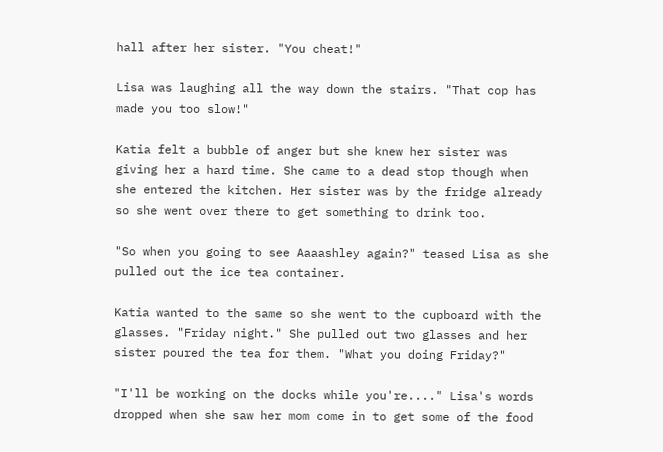hall after her sister. "You cheat!"

Lisa was laughing all the way down the stairs. "That cop has made you too slow!"

Katia felt a bubble of anger but she knew her sister was giving her a hard time. She came to a dead stop though when she entered the kitchen. Her sister was by the fridge already so she went over there to get something to drink too.

"So when you going to see Aaaashley again?" teased Lisa as she pulled out the ice tea container.

Katia wanted to the same so she went to the cupboard with the glasses. "Friday night." She pulled out two glasses and her sister poured the tea for them. "What you doing Friday?"

"I'll be working on the docks while you're...." Lisa's words dropped when she saw her mom come in to get some of the food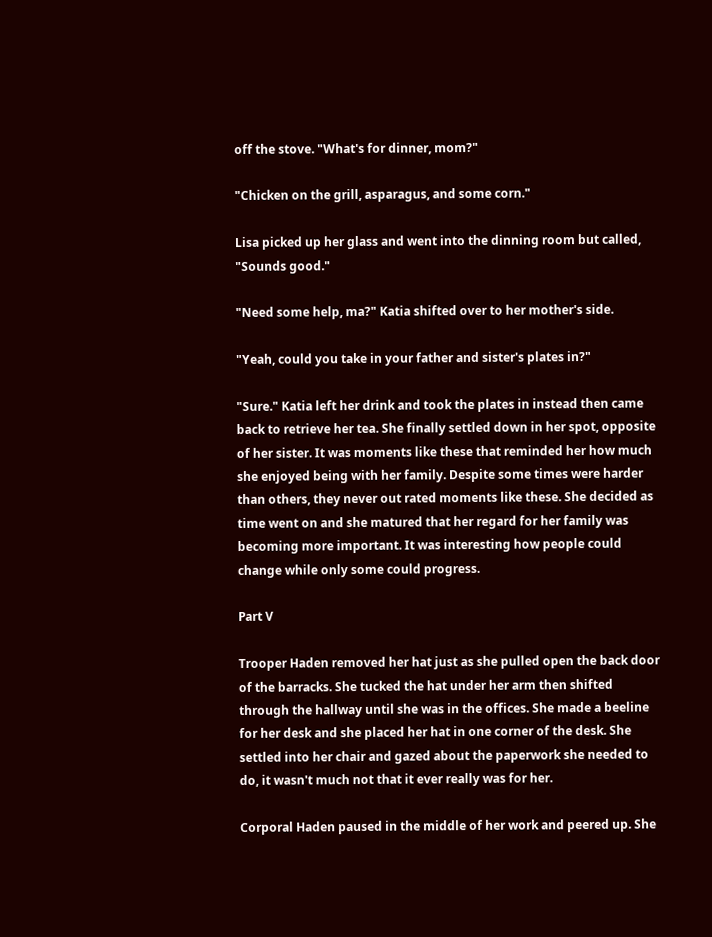off the stove. "What's for dinner, mom?"

"Chicken on the grill, asparagus, and some corn."

Lisa picked up her glass and went into the dinning room but called, "Sounds good."

"Need some help, ma?" Katia shifted over to her mother's side.

"Yeah, could you take in your father and sister's plates in?"

"Sure." Katia left her drink and took the plates in instead then came back to retrieve her tea. She finally settled down in her spot, opposite of her sister. It was moments like these that reminded her how much she enjoyed being with her family. Despite some times were harder than others, they never out rated moments like these. She decided as time went on and she matured that her regard for her family was becoming more important. It was interesting how people could change while only some could progress.

Part V

Trooper Haden removed her hat just as she pulled open the back door of the barracks. She tucked the hat under her arm then shifted through the hallway until she was in the offices. She made a beeline for her desk and she placed her hat in one corner of the desk. She settled into her chair and gazed about the paperwork she needed to do, it wasn't much not that it ever really was for her.

Corporal Haden paused in the middle of her work and peered up. She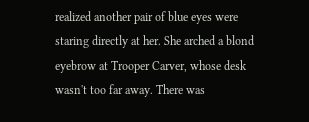realized another pair of blue eyes were staring directly at her. She arched a blond eyebrow at Trooper Carver, whose desk wasn't too far away. There was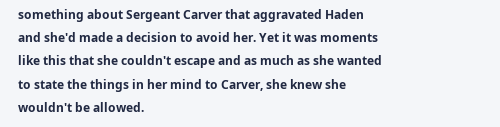something about Sergeant Carver that aggravated Haden and she'd made a decision to avoid her. Yet it was moments like this that she couldn't escape and as much as she wanted to state the things in her mind to Carver, she knew she wouldn't be allowed.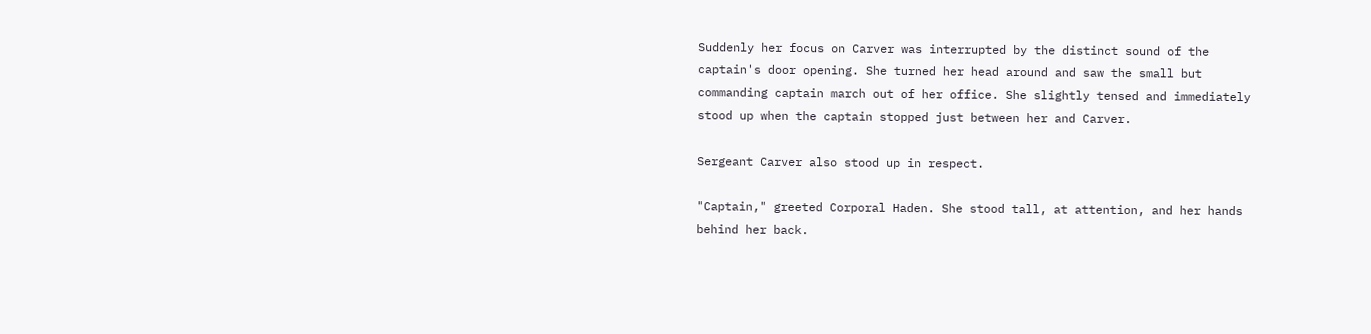Suddenly her focus on Carver was interrupted by the distinct sound of the captain's door opening. She turned her head around and saw the small but commanding captain march out of her office. She slightly tensed and immediately stood up when the captain stopped just between her and Carver.

Sergeant Carver also stood up in respect.

"Captain," greeted Corporal Haden. She stood tall, at attention, and her hands behind her back.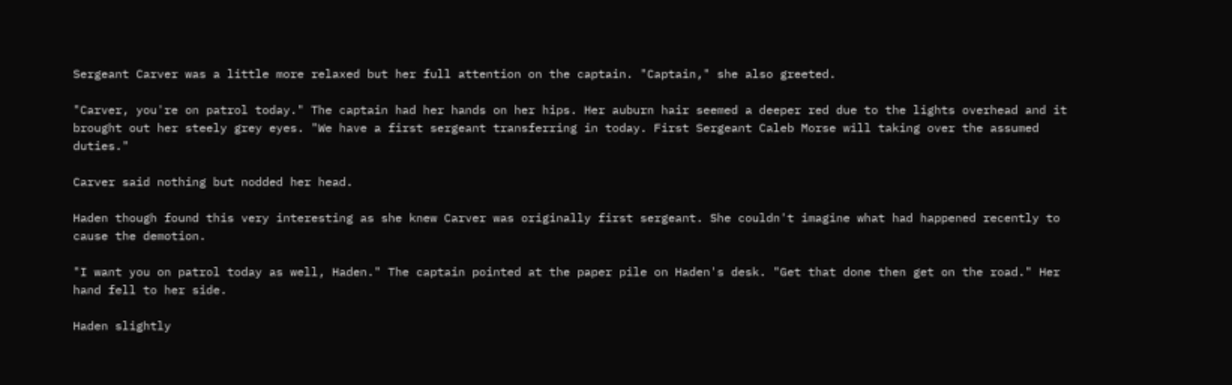Sergeant Carver was a little more relaxed but her full attention on the captain. "Captain," she also greeted.

"Carver, you're on patrol today." The captain had her hands on her hips. Her auburn hair seemed a deeper red due to the lights overhead and it brought out her steely grey eyes. "We have a first sergeant transferring in today. First Sergeant Caleb Morse will taking over the assumed duties."

Carver said nothing but nodded her head.

Haden though found this very interesting as she knew Carver was originally first sergeant. She couldn't imagine what had happened recently to cause the demotion.

"I want you on patrol today as well, Haden." The captain pointed at the paper pile on Haden's desk. "Get that done then get on the road." Her hand fell to her side.

Haden slightly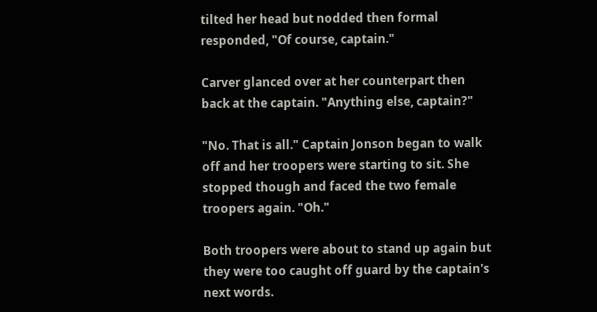tilted her head but nodded then formal responded, "Of course, captain."

Carver glanced over at her counterpart then back at the captain. "Anything else, captain?"

"No. That is all." Captain Jonson began to walk off and her troopers were starting to sit. She stopped though and faced the two female troopers again. "Oh."

Both troopers were about to stand up again but they were too caught off guard by the captain's next words.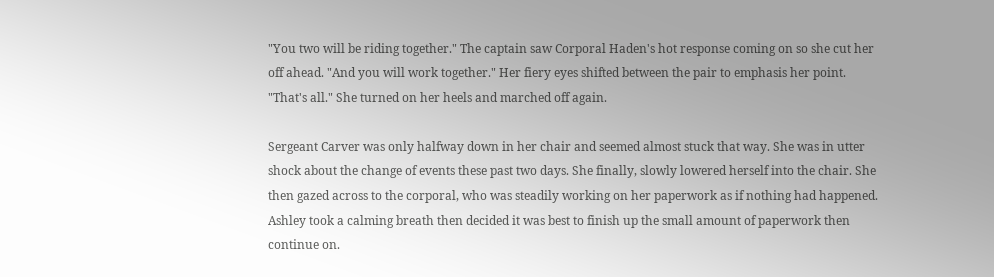"You two will be riding together." The captain saw Corporal Haden's hot response coming on so she cut her off ahead. "And you will work together." Her fiery eyes shifted between the pair to emphasis her point. "That's all." She turned on her heels and marched off again.

Sergeant Carver was only halfway down in her chair and seemed almost stuck that way. She was in utter shock about the change of events these past two days. She finally, slowly lowered herself into the chair. She then gazed across to the corporal, who was steadily working on her paperwork as if nothing had happened. Ashley took a calming breath then decided it was best to finish up the small amount of paperwork then continue on.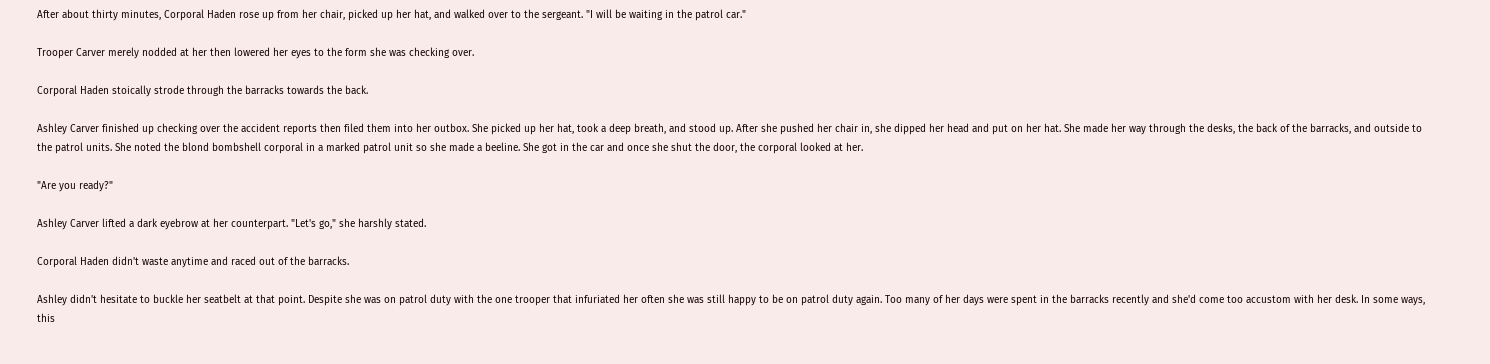After about thirty minutes, Corporal Haden rose up from her chair, picked up her hat, and walked over to the sergeant. "I will be waiting in the patrol car."

Trooper Carver merely nodded at her then lowered her eyes to the form she was checking over.

Corporal Haden stoically strode through the barracks towards the back.

Ashley Carver finished up checking over the accident reports then filed them into her outbox. She picked up her hat, took a deep breath, and stood up. After she pushed her chair in, she dipped her head and put on her hat. She made her way through the desks, the back of the barracks, and outside to the patrol units. She noted the blond bombshell corporal in a marked patrol unit so she made a beeline. She got in the car and once she shut the door, the corporal looked at her.

"Are you ready?"

Ashley Carver lifted a dark eyebrow at her counterpart. "Let's go," she harshly stated.

Corporal Haden didn't waste anytime and raced out of the barracks.

Ashley didn't hesitate to buckle her seatbelt at that point. Despite she was on patrol duty with the one trooper that infuriated her often she was still happy to be on patrol duty again. Too many of her days were spent in the barracks recently and she'd come too accustom with her desk. In some ways, this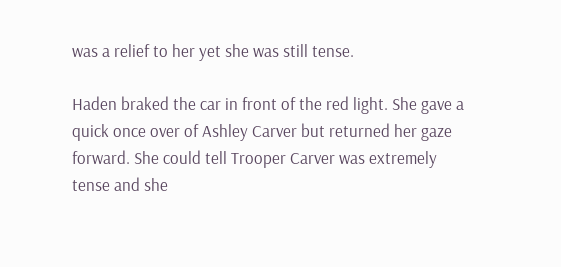was a relief to her yet she was still tense.

Haden braked the car in front of the red light. She gave a quick once over of Ashley Carver but returned her gaze forward. She could tell Trooper Carver was extremely tense and she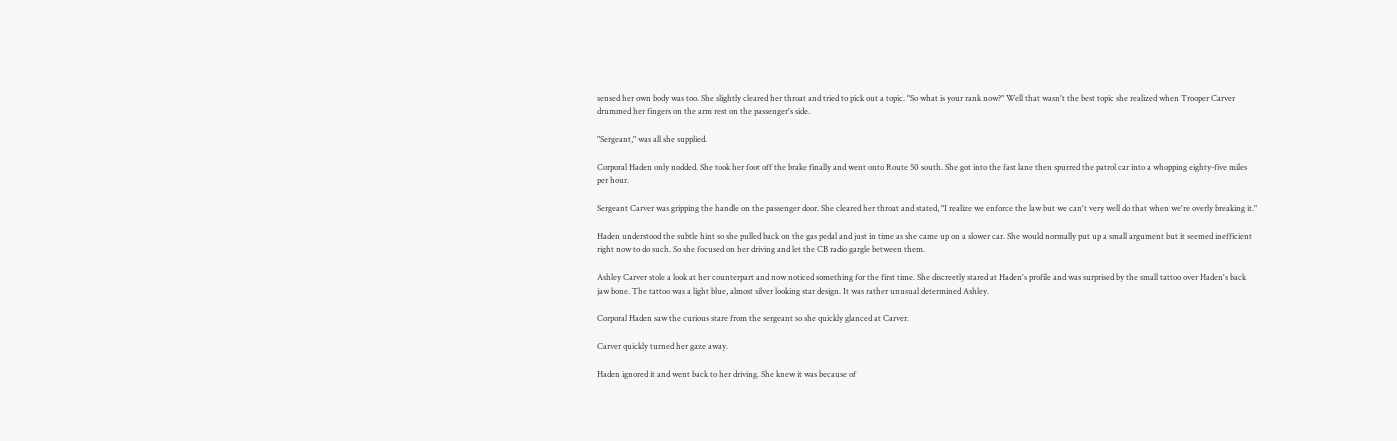sensed her own body was too. She slightly cleared her throat and tried to pick out a topic. "So what is your rank now?" Well that wasn't the best topic she realized when Trooper Carver drummed her fingers on the arm rest on the passenger's side.

"Sergeant," was all she supplied.

Corporal Haden only nodded. She took her foot off the brake finally and went onto Route 50 south. She got into the fast lane then spurred the patrol car into a whopping eighty-five miles per hour.

Sergeant Carver was gripping the handle on the passenger door. She cleared her throat and stated, "I realize we enforce the law but we can't very well do that when we're overly breaking it."

Haden understood the subtle hint so she pulled back on the gas pedal and just in time as she came up on a slower car. She would normally put up a small argument but it seemed inefficient right now to do such. So she focused on her driving and let the CB radio gargle between them.

Ashley Carver stole a look at her counterpart and now noticed something for the first time. She discreetly stared at Haden's profile and was surprised by the small tattoo over Haden's back jaw bone. The tattoo was a light blue, almost silver looking star design. It was rather unusual determined Ashley.

Corporal Haden saw the curious stare from the sergeant so she quickly glanced at Carver.

Carver quickly turned her gaze away.

Haden ignored it and went back to her driving. She knew it was because of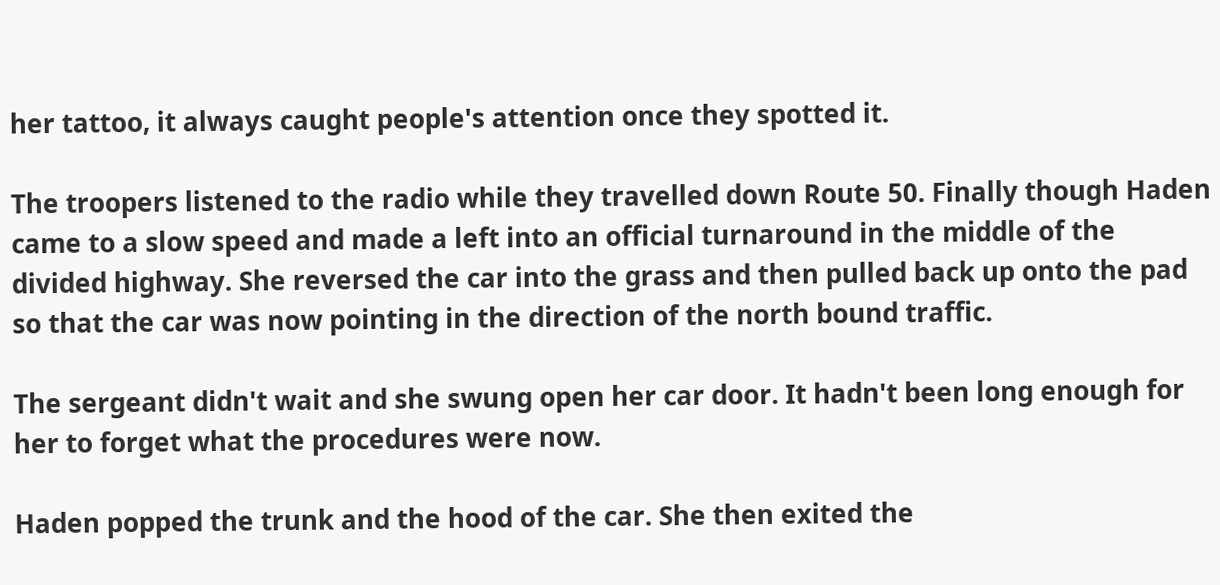her tattoo, it always caught people's attention once they spotted it.

The troopers listened to the radio while they travelled down Route 50. Finally though Haden came to a slow speed and made a left into an official turnaround in the middle of the divided highway. She reversed the car into the grass and then pulled back up onto the pad so that the car was now pointing in the direction of the north bound traffic.

The sergeant didn't wait and she swung open her car door. It hadn't been long enough for her to forget what the procedures were now.

Haden popped the trunk and the hood of the car. She then exited the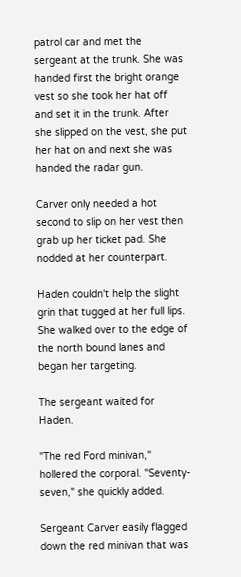patrol car and met the sergeant at the trunk. She was handed first the bright orange vest so she took her hat off and set it in the trunk. After she slipped on the vest, she put her hat on and next she was handed the radar gun.

Carver only needed a hot second to slip on her vest then grab up her ticket pad. She nodded at her counterpart.

Haden couldn't help the slight grin that tugged at her full lips. She walked over to the edge of the north bound lanes and began her targeting.

The sergeant waited for Haden.

"The red Ford minivan," hollered the corporal. "Seventy-seven," she quickly added.

Sergeant Carver easily flagged down the red minivan that was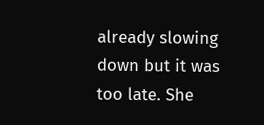already slowing down but it was too late. She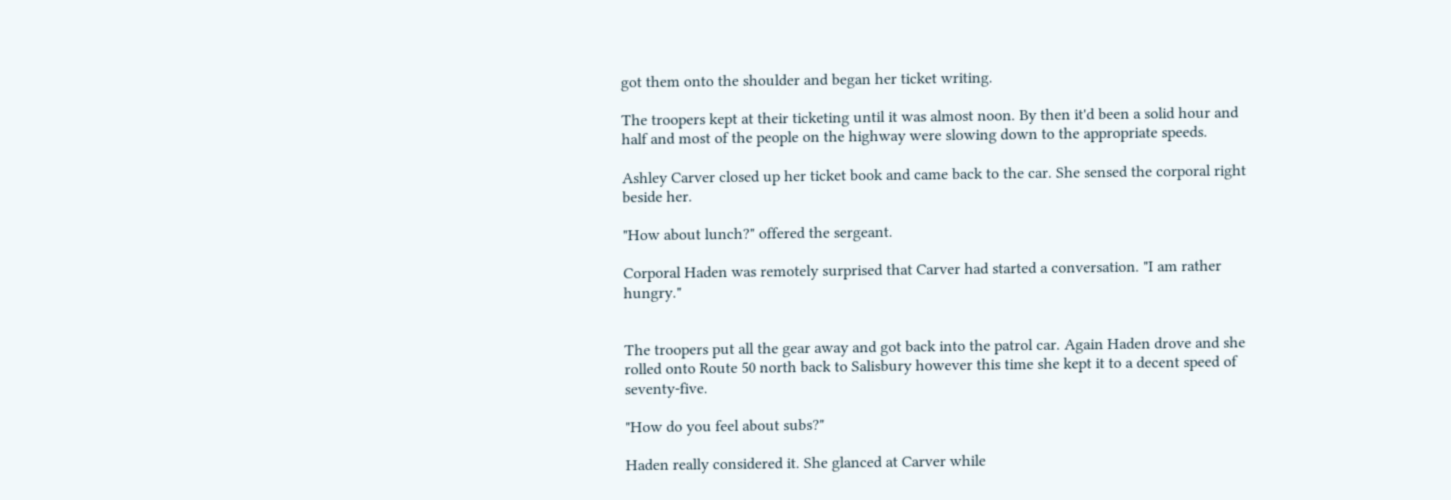got them onto the shoulder and began her ticket writing.

The troopers kept at their ticketing until it was almost noon. By then it'd been a solid hour and half and most of the people on the highway were slowing down to the appropriate speeds.

Ashley Carver closed up her ticket book and came back to the car. She sensed the corporal right beside her.

"How about lunch?" offered the sergeant.

Corporal Haden was remotely surprised that Carver had started a conversation. "I am rather hungry."


The troopers put all the gear away and got back into the patrol car. Again Haden drove and she rolled onto Route 50 north back to Salisbury however this time she kept it to a decent speed of seventy-five.

"How do you feel about subs?"

Haden really considered it. She glanced at Carver while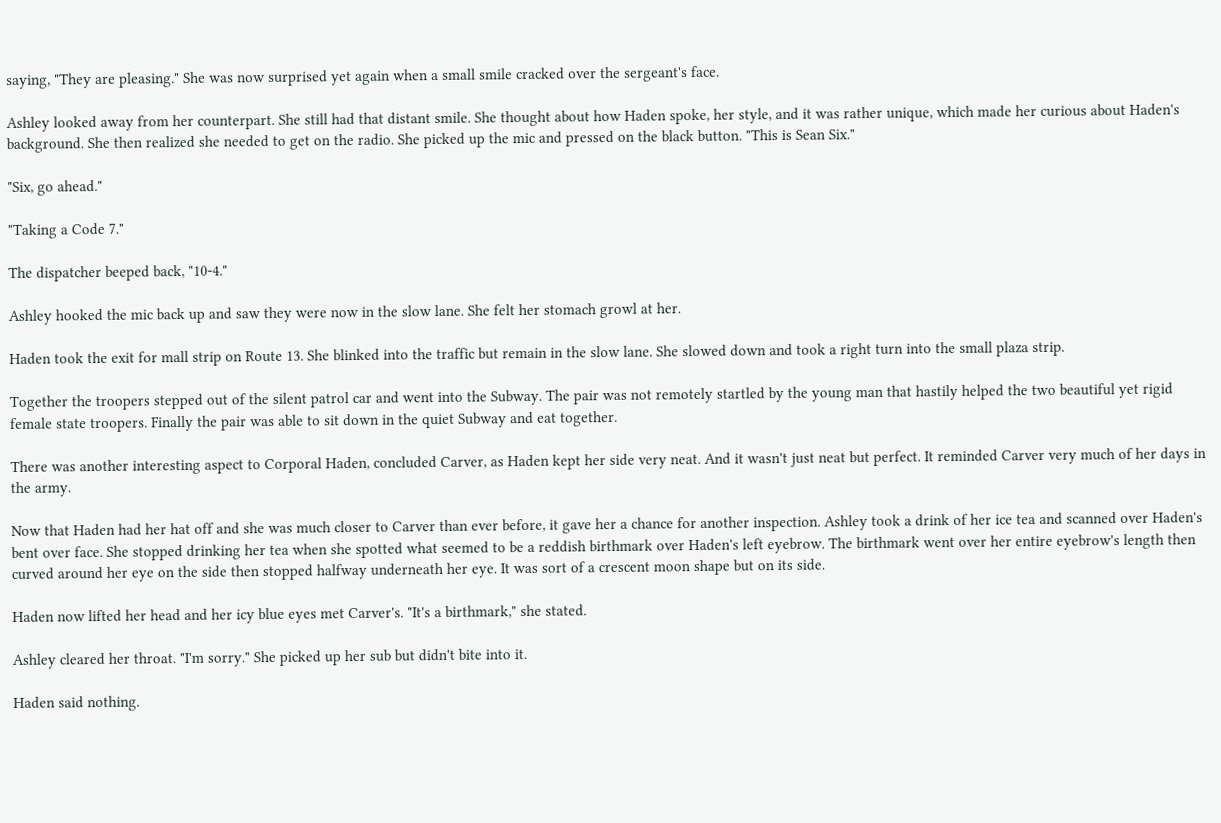saying, "They are pleasing." She was now surprised yet again when a small smile cracked over the sergeant's face.

Ashley looked away from her counterpart. She still had that distant smile. She thought about how Haden spoke, her style, and it was rather unique, which made her curious about Haden's background. She then realized she needed to get on the radio. She picked up the mic and pressed on the black button. "This is Sean Six."

"Six, go ahead."

"Taking a Code 7."

The dispatcher beeped back, "10-4."

Ashley hooked the mic back up and saw they were now in the slow lane. She felt her stomach growl at her.

Haden took the exit for mall strip on Route 13. She blinked into the traffic but remain in the slow lane. She slowed down and took a right turn into the small plaza strip.

Together the troopers stepped out of the silent patrol car and went into the Subway. The pair was not remotely startled by the young man that hastily helped the two beautiful yet rigid female state troopers. Finally the pair was able to sit down in the quiet Subway and eat together.

There was another interesting aspect to Corporal Haden, concluded Carver, as Haden kept her side very neat. And it wasn't just neat but perfect. It reminded Carver very much of her days in the army.

Now that Haden had her hat off and she was much closer to Carver than ever before, it gave her a chance for another inspection. Ashley took a drink of her ice tea and scanned over Haden's bent over face. She stopped drinking her tea when she spotted what seemed to be a reddish birthmark over Haden's left eyebrow. The birthmark went over her entire eyebrow's length then curved around her eye on the side then stopped halfway underneath her eye. It was sort of a crescent moon shape but on its side.

Haden now lifted her head and her icy blue eyes met Carver's. "It's a birthmark," she stated.

Ashley cleared her throat. "I'm sorry." She picked up her sub but didn't bite into it.

Haden said nothing.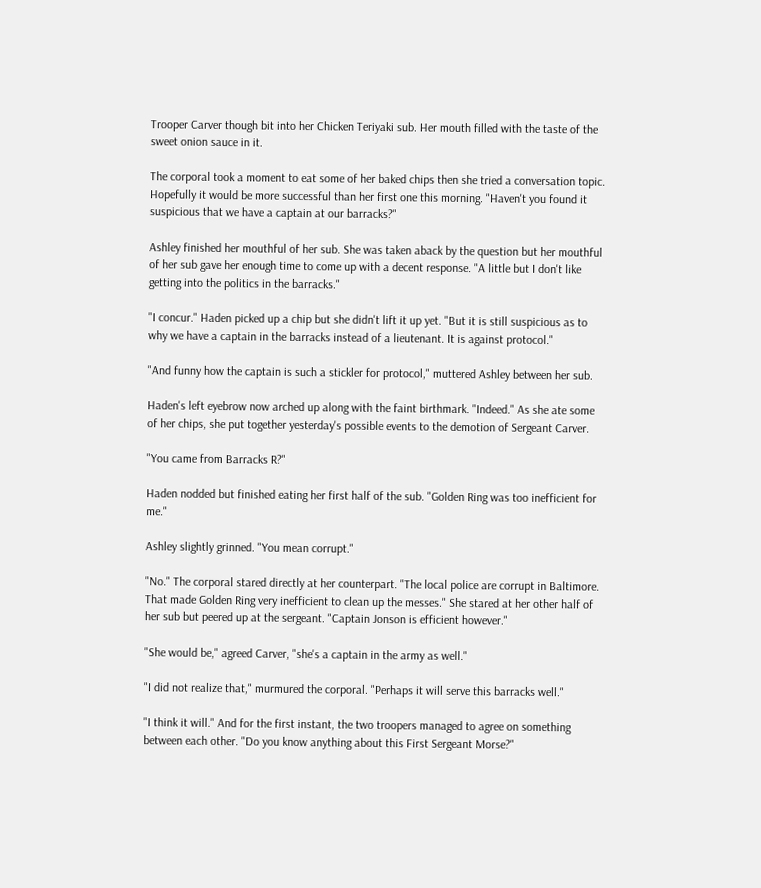Trooper Carver though bit into her Chicken Teriyaki sub. Her mouth filled with the taste of the sweet onion sauce in it.

The corporal took a moment to eat some of her baked chips then she tried a conversation topic. Hopefully it would be more successful than her first one this morning. "Haven't you found it suspicious that we have a captain at our barracks?"

Ashley finished her mouthful of her sub. She was taken aback by the question but her mouthful of her sub gave her enough time to come up with a decent response. "A little but I don't like getting into the politics in the barracks."

"I concur." Haden picked up a chip but she didn't lift it up yet. "But it is still suspicious as to why we have a captain in the barracks instead of a lieutenant. It is against protocol."

"And funny how the captain is such a stickler for protocol," muttered Ashley between her sub.

Haden's left eyebrow now arched up along with the faint birthmark. "Indeed." As she ate some of her chips, she put together yesterday's possible events to the demotion of Sergeant Carver.

"You came from Barracks R?"

Haden nodded but finished eating her first half of the sub. "Golden Ring was too inefficient for me."

Ashley slightly grinned. "You mean corrupt."

"No." The corporal stared directly at her counterpart. "The local police are corrupt in Baltimore. That made Golden Ring very inefficient to clean up the messes." She stared at her other half of her sub but peered up at the sergeant. "Captain Jonson is efficient however."

"She would be," agreed Carver, "she's a captain in the army as well."

"I did not realize that," murmured the corporal. "Perhaps it will serve this barracks well."

"I think it will." And for the first instant, the two troopers managed to agree on something between each other. "Do you know anything about this First Sergeant Morse?"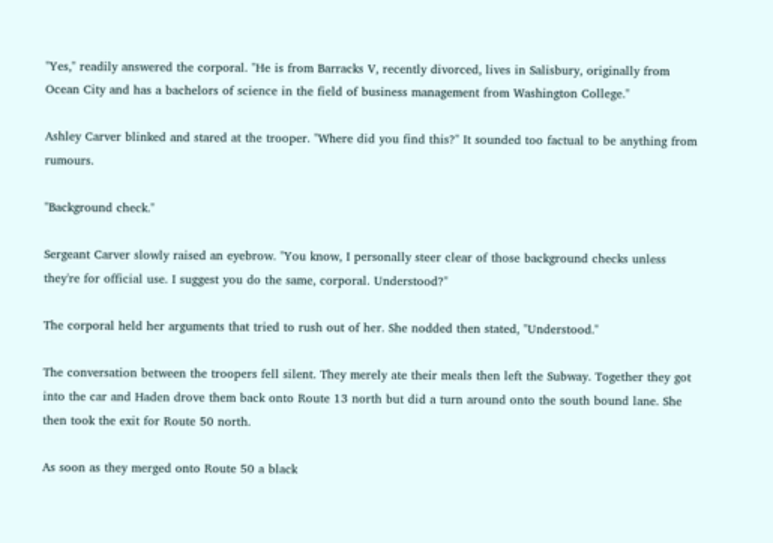"Yes," readily answered the corporal. "He is from Barracks V, recently divorced, lives in Salisbury, originally from Ocean City and has a bachelors of science in the field of business management from Washington College."

Ashley Carver blinked and stared at the trooper. "Where did you find this?" It sounded too factual to be anything from rumours.

"Background check."

Sergeant Carver slowly raised an eyebrow. "You know, I personally steer clear of those background checks unless they're for official use. I suggest you do the same, corporal. Understood?"

The corporal held her arguments that tried to rush out of her. She nodded then stated, "Understood."

The conversation between the troopers fell silent. They merely ate their meals then left the Subway. Together they got into the car and Haden drove them back onto Route 13 north but did a turn around onto the south bound lane. She then took the exit for Route 50 north.

As soon as they merged onto Route 50 a black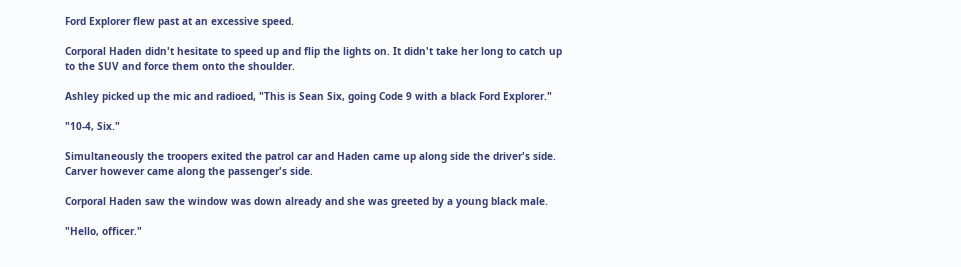Ford Explorer flew past at an excessive speed.

Corporal Haden didn't hesitate to speed up and flip the lights on. It didn't take her long to catch up to the SUV and force them onto the shoulder.

Ashley picked up the mic and radioed, "This is Sean Six, going Code 9 with a black Ford Explorer."

"10-4, Six."

Simultaneously the troopers exited the patrol car and Haden came up along side the driver's side. Carver however came along the passenger's side.

Corporal Haden saw the window was down already and she was greeted by a young black male.

"Hello, officer."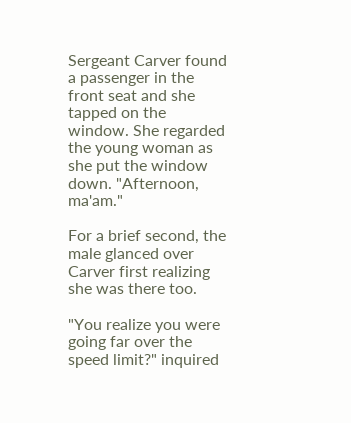Sergeant Carver found a passenger in the front seat and she tapped on the window. She regarded the young woman as she put the window down. "Afternoon, ma'am."

For a brief second, the male glanced over Carver first realizing she was there too.

"You realize you were going far over the speed limit?" inquired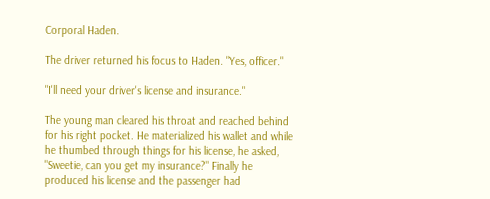Corporal Haden.

The driver returned his focus to Haden. "Yes, officer."

"I'll need your driver's license and insurance."

The young man cleared his throat and reached behind for his right pocket. He materialized his wallet and while he thumbed through things for his license, he asked, "Sweetie, can you get my insurance?" Finally he produced his license and the passenger had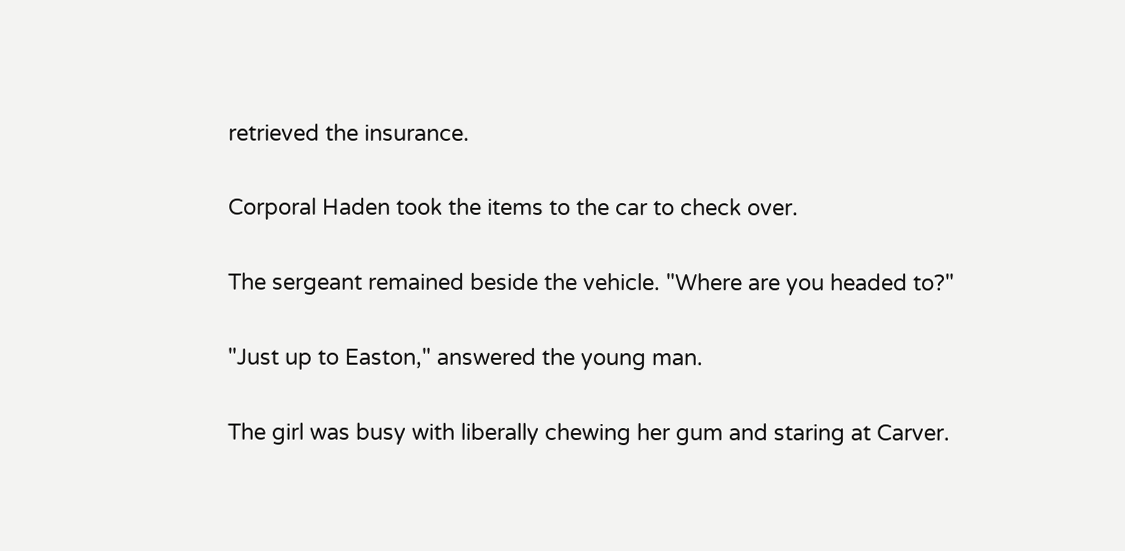retrieved the insurance.

Corporal Haden took the items to the car to check over.

The sergeant remained beside the vehicle. "Where are you headed to?"

"Just up to Easton," answered the young man.

The girl was busy with liberally chewing her gum and staring at Carver.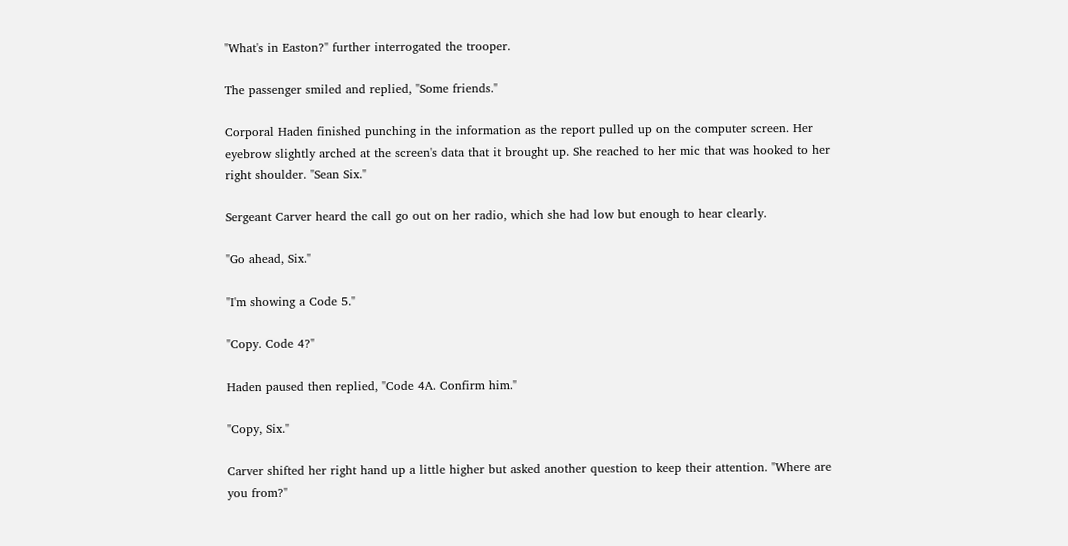"What's in Easton?" further interrogated the trooper.

The passenger smiled and replied, "Some friends."

Corporal Haden finished punching in the information as the report pulled up on the computer screen. Her eyebrow slightly arched at the screen's data that it brought up. She reached to her mic that was hooked to her right shoulder. "Sean Six."

Sergeant Carver heard the call go out on her radio, which she had low but enough to hear clearly.

"Go ahead, Six."

"I'm showing a Code 5."

"Copy. Code 4?"

Haden paused then replied, "Code 4A. Confirm him."

"Copy, Six."

Carver shifted her right hand up a little higher but asked another question to keep their attention. "Where are you from?"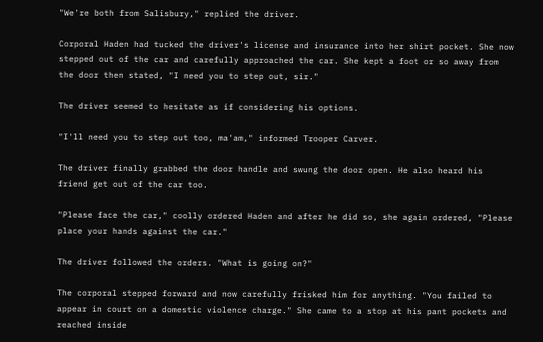"We're both from Salisbury," replied the driver.

Corporal Haden had tucked the driver's license and insurance into her shirt pocket. She now stepped out of the car and carefully approached the car. She kept a foot or so away from the door then stated, "I need you to step out, sir."

The driver seemed to hesitate as if considering his options.

"I'll need you to step out too, ma'am," informed Trooper Carver.

The driver finally grabbed the door handle and swung the door open. He also heard his friend get out of the car too.

"Please face the car," coolly ordered Haden and after he did so, she again ordered, "Please place your hands against the car."

The driver followed the orders. "What is going on?"

The corporal stepped forward and now carefully frisked him for anything. "You failed to appear in court on a domestic violence charge." She came to a stop at his pant pockets and reached inside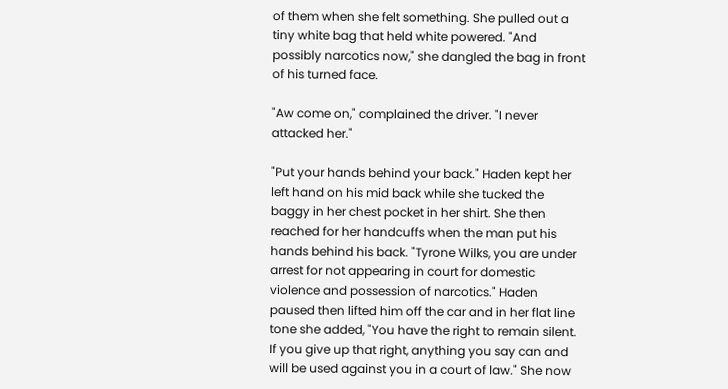of them when she felt something. She pulled out a tiny white bag that held white powered. "And possibly narcotics now," she dangled the bag in front of his turned face.

"Aw come on," complained the driver. "I never attacked her."

"Put your hands behind your back." Haden kept her left hand on his mid back while she tucked the baggy in her chest pocket in her shirt. She then reached for her handcuffs when the man put his hands behind his back. "Tyrone Wilks, you are under arrest for not appearing in court for domestic violence and possession of narcotics." Haden paused then lifted him off the car and in her flat line tone she added, "You have the right to remain silent. If you give up that right, anything you say can and will be used against you in a court of law." She now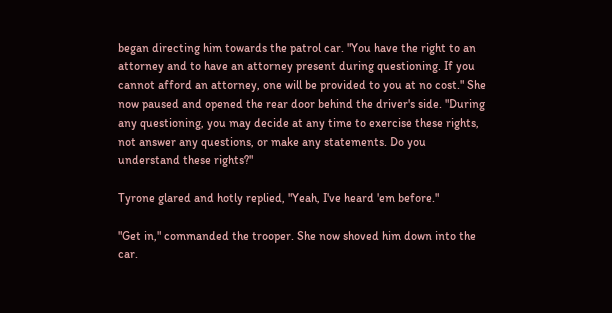began directing him towards the patrol car. "You have the right to an attorney and to have an attorney present during questioning. If you cannot afford an attorney, one will be provided to you at no cost." She now paused and opened the rear door behind the driver's side. "During any questioning, you may decide at any time to exercise these rights, not answer any questions, or make any statements. Do you understand these rights?"

Tyrone glared and hotly replied, "Yeah, I've heard 'em before."

"Get in," commanded the trooper. She now shoved him down into the car.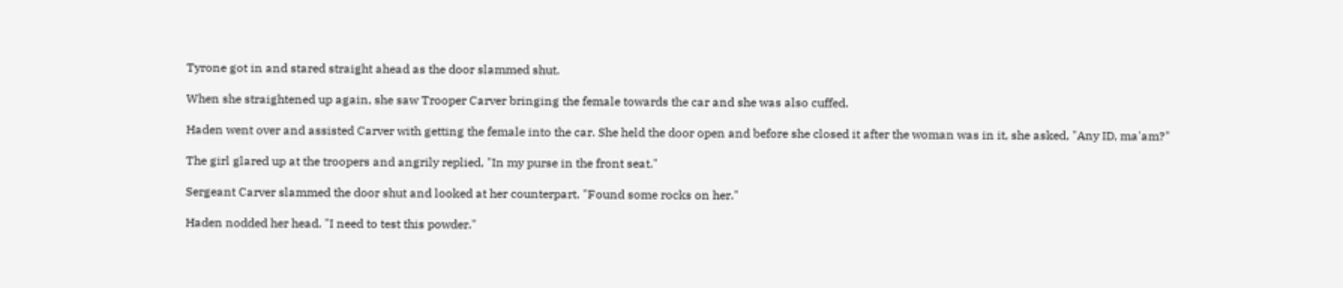Tyrone got in and stared straight ahead as the door slammed shut.

When she straightened up again, she saw Trooper Carver bringing the female towards the car and she was also cuffed.

Haden went over and assisted Carver with getting the female into the car. She held the door open and before she closed it after the woman was in it, she asked, "Any ID, ma'am?"

The girl glared up at the troopers and angrily replied, "In my purse in the front seat."

Sergeant Carver slammed the door shut and looked at her counterpart. "Found some rocks on her."

Haden nodded her head. "I need to test this powder."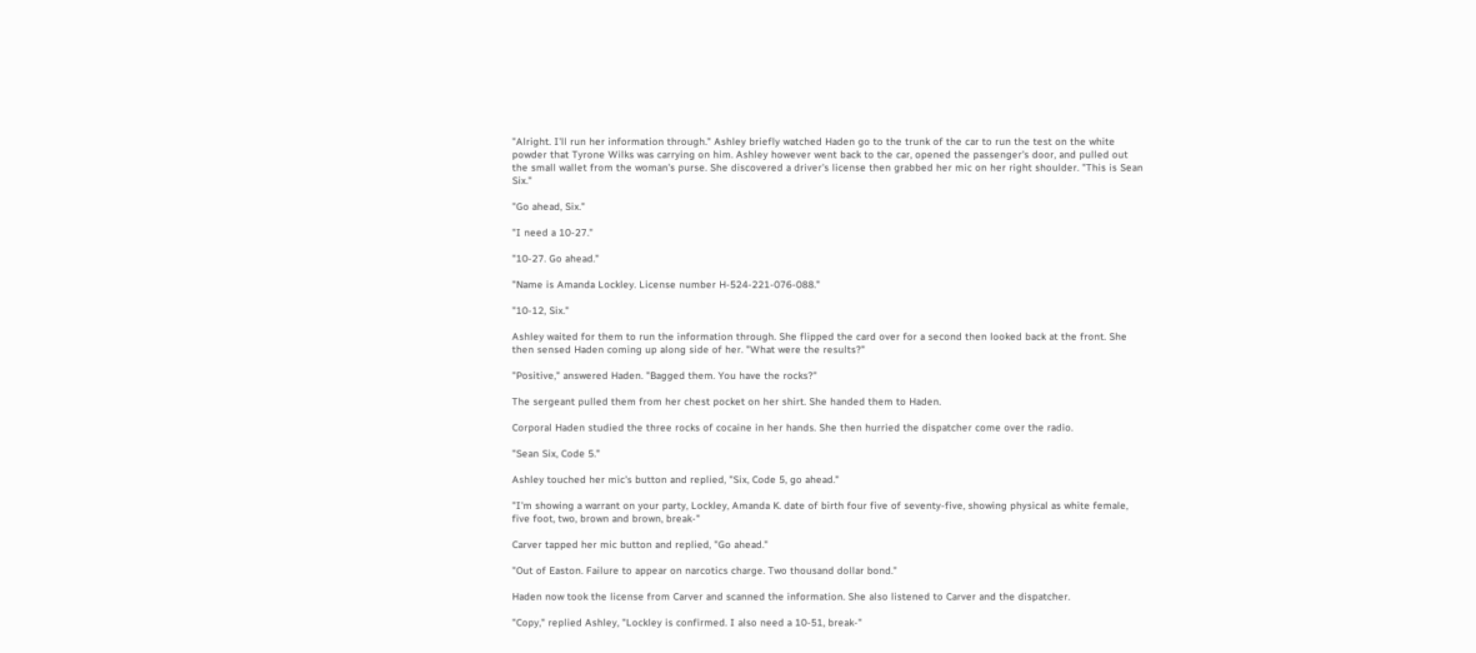"Alright. I'll run her information through." Ashley briefly watched Haden go to the trunk of the car to run the test on the white powder that Tyrone Wilks was carrying on him. Ashley however went back to the car, opened the passenger's door, and pulled out the small wallet from the woman's purse. She discovered a driver's license then grabbed her mic on her right shoulder. "This is Sean Six."

"Go ahead, Six."

"I need a 10-27."

"10-27. Go ahead."

"Name is Amanda Lockley. License number H-524-221-076-088."

"10-12, Six."

Ashley waited for them to run the information through. She flipped the card over for a second then looked back at the front. She then sensed Haden coming up along side of her. "What were the results?"

"Positive," answered Haden. "Bagged them. You have the rocks?"

The sergeant pulled them from her chest pocket on her shirt. She handed them to Haden.

Corporal Haden studied the three rocks of cocaine in her hands. She then hurried the dispatcher come over the radio.

"Sean Six, Code 5."

Ashley touched her mic's button and replied, "Six, Code 5, go ahead."

"I'm showing a warrant on your party, Lockley, Amanda K. date of birth four five of seventy-five, showing physical as white female, five foot, two, brown and brown, break-"

Carver tapped her mic button and replied, "Go ahead."

"Out of Easton. Failure to appear on narcotics charge. Two thousand dollar bond."

Haden now took the license from Carver and scanned the information. She also listened to Carver and the dispatcher.

"Copy," replied Ashley, "Lockley is confirmed. I also need a 10-51, break-"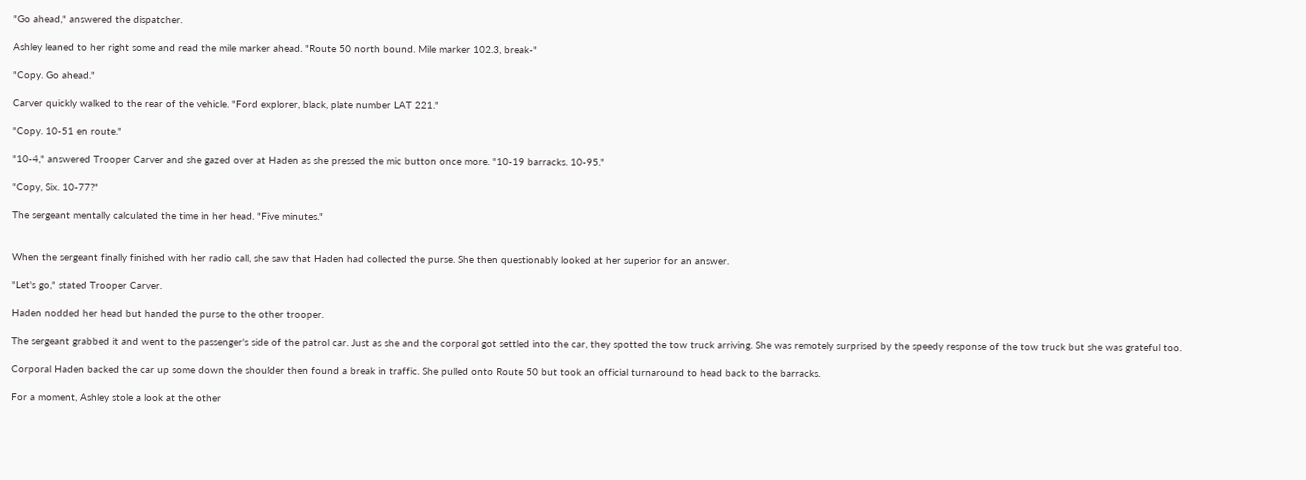"Go ahead," answered the dispatcher.

Ashley leaned to her right some and read the mile marker ahead. "Route 50 north bound. Mile marker 102.3, break-"

"Copy. Go ahead."

Carver quickly walked to the rear of the vehicle. "Ford explorer, black, plate number LAT 221."

"Copy. 10-51 en route."

"10-4," answered Trooper Carver and she gazed over at Haden as she pressed the mic button once more. "10-19 barracks. 10-95."

"Copy, Six. 10-77?"

The sergeant mentally calculated the time in her head. "Five minutes."


When the sergeant finally finished with her radio call, she saw that Haden had collected the purse. She then questionably looked at her superior for an answer.

"Let's go," stated Trooper Carver.

Haden nodded her head but handed the purse to the other trooper.

The sergeant grabbed it and went to the passenger's side of the patrol car. Just as she and the corporal got settled into the car, they spotted the tow truck arriving. She was remotely surprised by the speedy response of the tow truck but she was grateful too.

Corporal Haden backed the car up some down the shoulder then found a break in traffic. She pulled onto Route 50 but took an official turnaround to head back to the barracks.

For a moment, Ashley stole a look at the other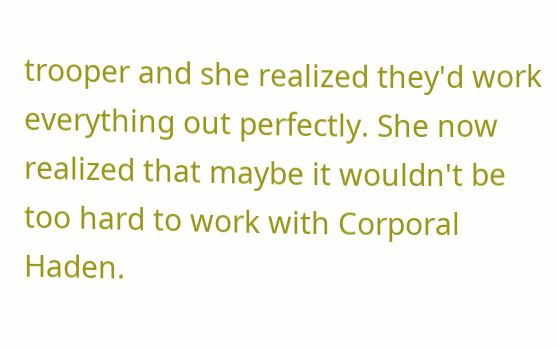trooper and she realized they'd work everything out perfectly. She now realized that maybe it wouldn't be too hard to work with Corporal Haden.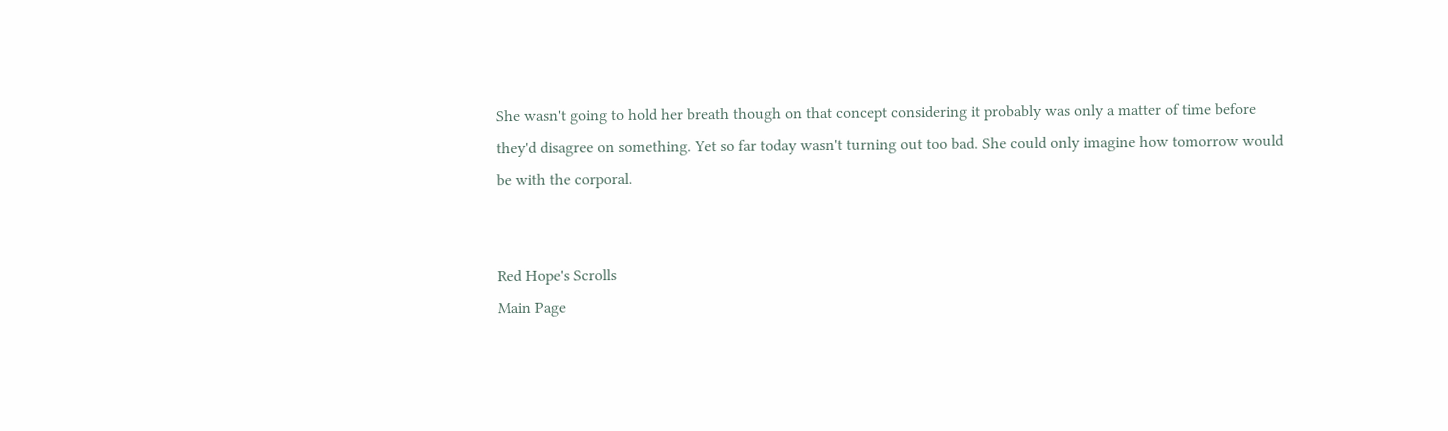She wasn't going to hold her breath though on that concept considering it probably was only a matter of time before they'd disagree on something. Yet so far today wasn't turning out too bad. She could only imagine how tomorrow would be with the corporal.


Red Hope's Scrolls
Main Page